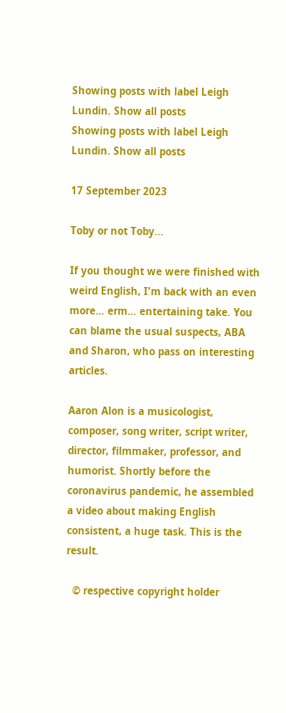Showing posts with label Leigh Lundin. Show all posts
Showing posts with label Leigh Lundin. Show all posts

17 September 2023

Toby or not Toby...

If you thought we were finished with weird English, I'm back with an even more… erm… entertaining take. You can blame the usual suspects, ABA and Sharon, who pass on interesting articles.

Aaron Alon is a musicologist, composer, song writer, script writer, director, filmmaker, professor, and humorist. Shortly before the coronavirus pandemic, he assembled a video about making English consistent, a huge task. This is the result.

  © respective copyright holder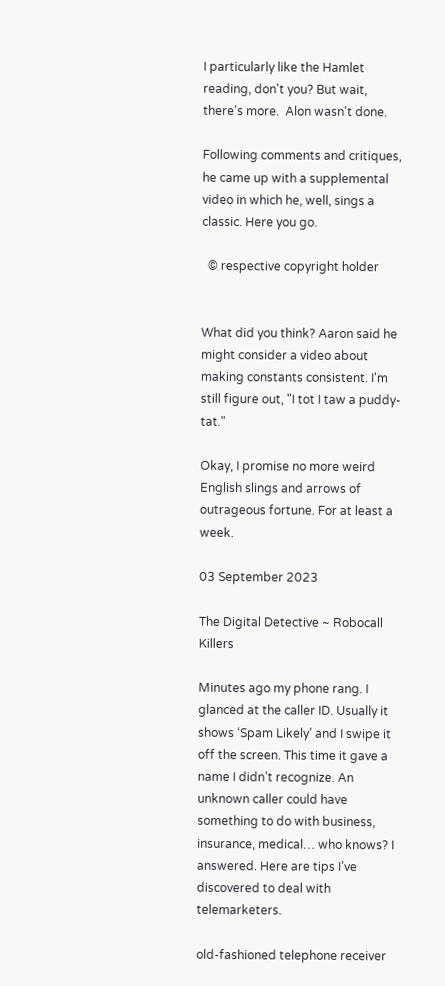I particularly like the Hamlet reading, don't you? But wait, there's more.  Alon wasn't done.

Following comments and critiques, he came up with a supplemental video in which he, well, sings a classic. Here you go.

  © respective copyright holder


What did you think? Aaron said he might consider a video about making constants consistent. I'm still figure out, "I tot I taw a puddy-tat."

Okay, I promise no more weird English slings and arrows of outrageous fortune. For at least a week.

03 September 2023

The Digital Detective ~ Robocall Killers

Minutes ago my phone rang. I glanced at the caller ID. Usually it shows ‘Spam Likely’ and I swipe it off the screen. This time it gave a name I didn’t recognize. An unknown caller could have something to do with business, insurance, medical… who knows? I answered. Here are tips I’ve discovered to deal with telemarketers.

old-fashioned telephone receiver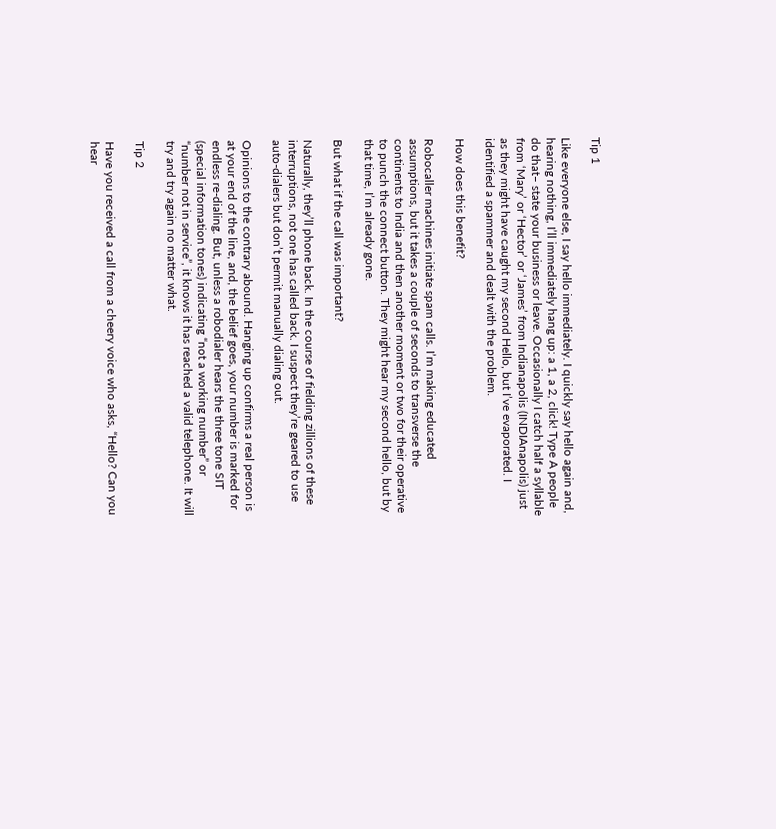Tip 1

Like everyone else, I say hello immediately. I quickly say hello again and, hearing nothing, I’ll immediately hang up: a 1, a 2, click! Type A people do that– state your business or leave. Occasionally I catch half a syllable from ‘Mary’ or ‘Hector’ or ‘James’ from Indianapolis (INDIAnapolis) just as they might have caught my second Hello, but I’ve evaporated. I identified a spammer and dealt with the problem.

How does this benefit?

Robocaller machines initiate spam calls. I’m making educated assumptions, but it takes a couple of seconds to transverse the continents to India and then another moment or two for their operative to punch the connect button. They might hear my second hello, but by that time, I’m already gone.

But what if the call was important?

Naturally, they’ll phone back. In the course of fielding zillions of these interruptions, not one has called back. I suspect they’re geared to use auto-dialers but don’t permit manually dialing out.

Opinions to the contrary abound. Hanging up confirms a real person is at your end of the line, and, the belief goes, your number is marked for endless re-dialing. But, unless a robodialer hears the three tone SIT (special information tones) indicating “not a working number” or “number not in service”, it knows it has reached a valid telephone. It will try and try again no matter what.

Tip 2

Have you received a call from a cheery voice who asks, “Hello? Can you hear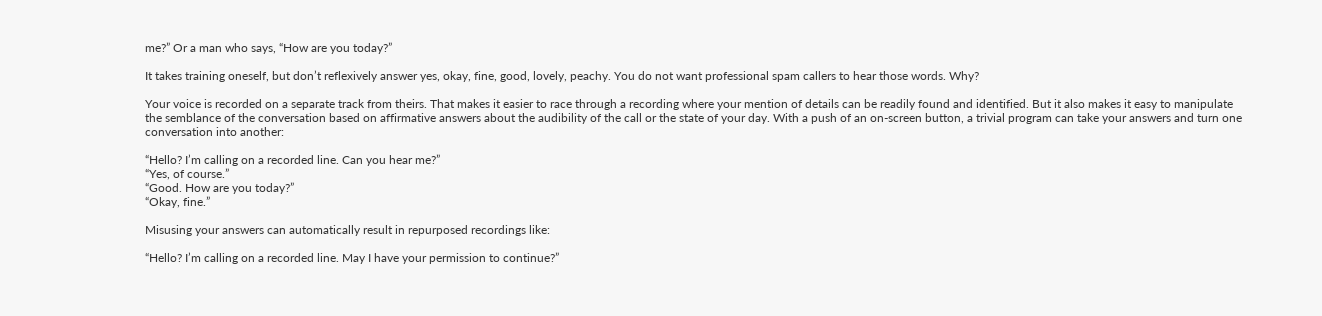me?” Or a man who says, “How are you today?”

It takes training oneself, but don’t reflexively answer yes, okay, fine, good, lovely, peachy. You do not want professional spam callers to hear those words. Why?

Your voice is recorded on a separate track from theirs. That makes it easier to race through a recording where your mention of details can be readily found and identified. But it also makes it easy to manipulate the semblance of the conversation based on affirmative answers about the audibility of the call or the state of your day. With a push of an on-screen button, a trivial program can take your answers and turn one conversation into another:

“Hello? I’m calling on a recorded line. Can you hear me?”
“Yes, of course.”
“Good. How are you today?”
“Okay, fine.”

Misusing your answers can automatically result in repurposed recordings like:

“Hello? I’m calling on a recorded line. May I have your permission to continue?”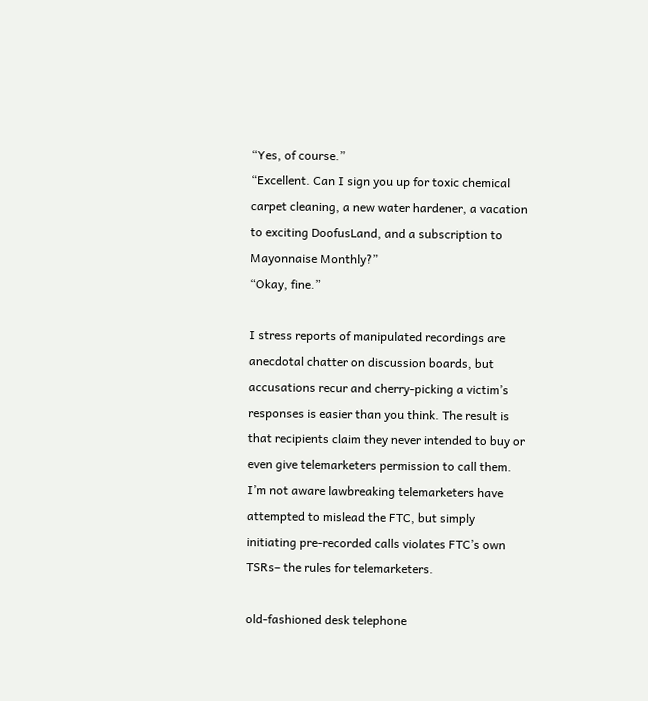“Yes, of course.”
“Excellent. Can I sign you up for toxic chemical carpet cleaning, a new water hardener, a vacation to exciting DoofusLand, and a subscription to Mayonnaise Monthly?”
“Okay, fine.”

I stress reports of manipulated recordings are anecdotal chatter on discussion boards, but accusations recur and cherry-picking a victim’s responses is easier than you think. The result is that recipients claim they never intended to buy or even give telemarketers permission to call them. I’m not aware lawbreaking telemarketers have attempted to mislead the FTC, but simply initiating pre-recorded calls violates FTC’s own TSRs– the rules for telemarketers.

old-fashioned desk telephone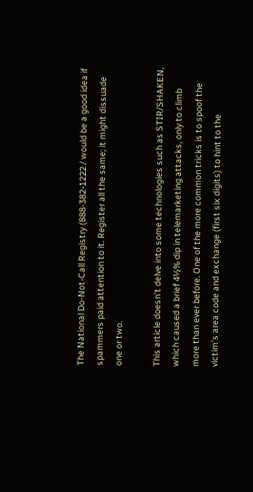The National Do-Not-Call Registry (888-382-1222 / would be a good idea if spammers paid attention to it. Register all the same; it might dissuade one or two.

This article doesn’t delve into some technologies such as STIR/SHAKEN, which caused a brief 4½% dip in telemarketing attacks, only to climb more than ever before. One of the more common tricks is to spoof the victim’s area code and exchange (first six digits) to hint to the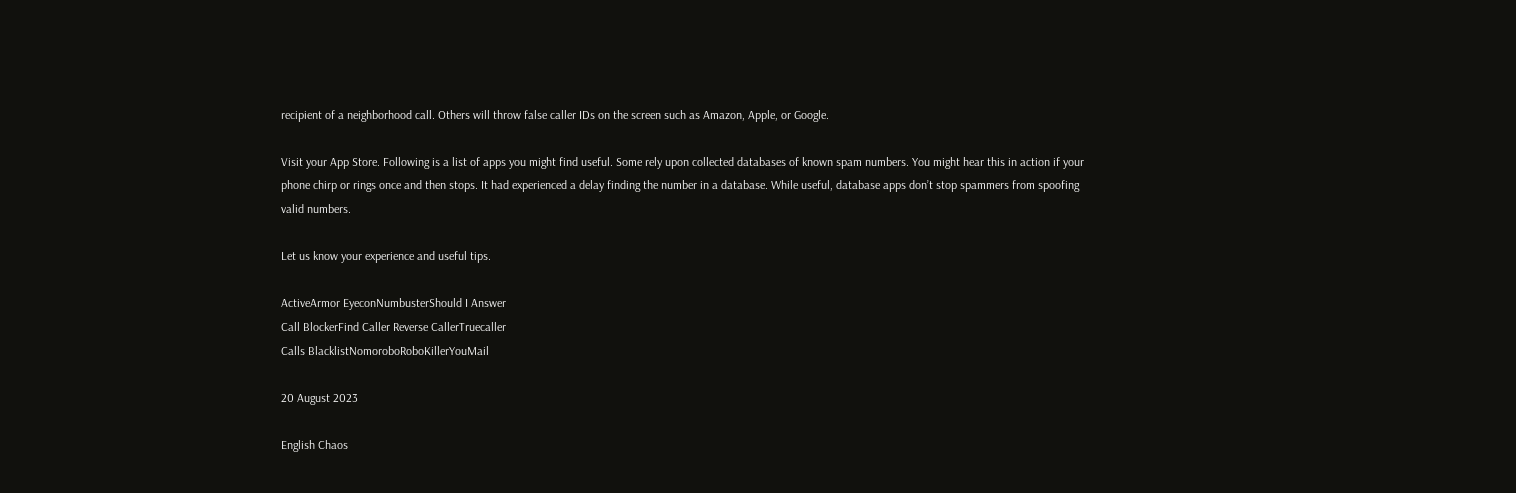recipient of a neighborhood call. Others will throw false caller IDs on the screen such as Amazon, Apple, or Google.

Visit your App Store. Following is a list of apps you might find useful. Some rely upon collected databases of known spam numbers. You might hear this in action if your phone chirp or rings once and then stops. It had experienced a delay finding the number in a database. While useful, database apps don’t stop spammers from spoofing valid numbers.

Let us know your experience and useful tips.

ActiveArmor EyeconNumbusterShould I Answer
Call BlockerFind Caller Reverse CallerTruecaller
Calls BlacklistNomoroboRoboKillerYouMail

20 August 2023

English Chaos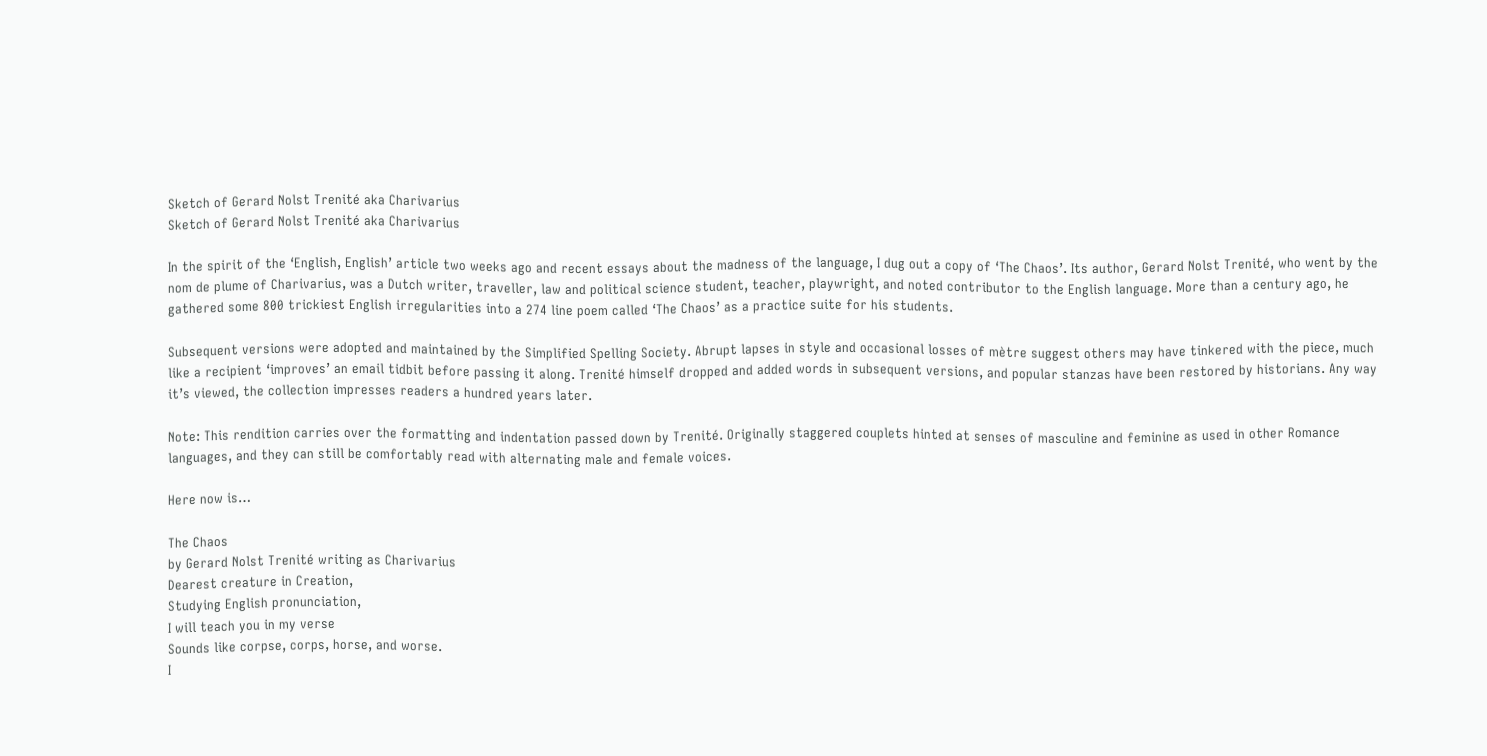Sketch of Gerard Nolst Trenité aka Charivarius
Sketch of Gerard Nolst Trenité aka Charivarius

In the spirit of the ‘English, English’ article two weeks ago and recent essays about the madness of the language, I dug out a copy of ‘The Chaos’. Its author, Gerard Nolst Trenité, who went by the nom de plume of Charivarius, was a Dutch writer, traveller, law and political science student, teacher, playwright, and noted contributor to the English language. More than a century ago, he gathered some 800 trickiest English irregularities into a 274 line poem called ‘The Chaos’ as a practice suite for his students.

Subsequent versions were adopted and maintained by the Simplified Spelling Society. Abrupt lapses in style and occasional losses of mètre suggest others may have tinkered with the piece, much like a recipient ‘improves’ an email tidbit before passing it along. Trenité himself dropped and added words in subsequent versions, and popular stanzas have been restored by historians. Any way it’s viewed, the collection impresses readers a hundred years later.

Note: This rendition carries over the formatting and indentation passed down by Trenité. Originally staggered couplets hinted at senses of masculine and feminine as used in other Romance languages, and they can still be comfortably read with alternating male and female voices.

Here now is…

The Chaos
by Gerard Nolst Trenité writing as Charivarius
Dearest creature in Creation,
Studying English pronunciation,
I will teach you in my verse
Sounds like corpse, corps, horse, and worse.
I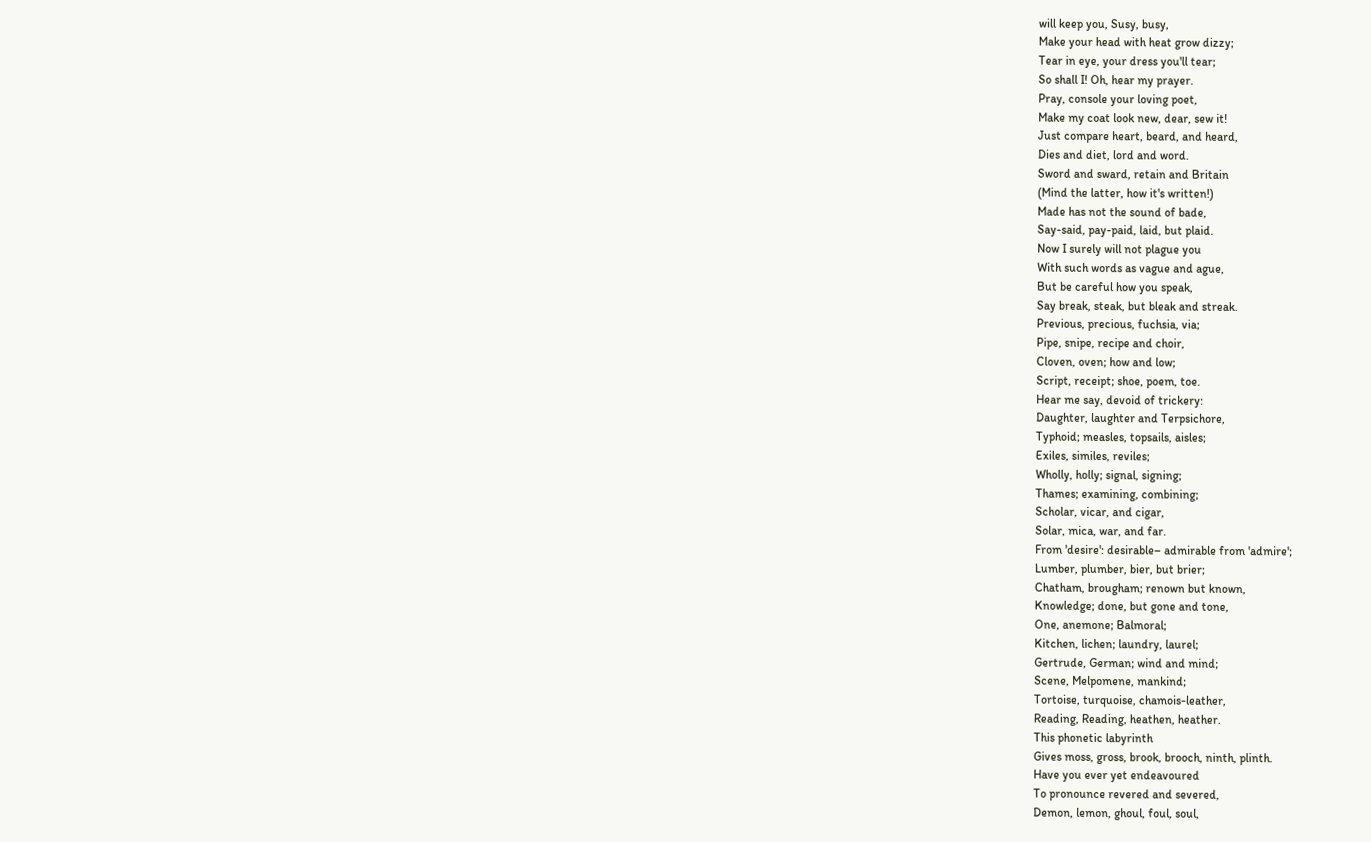will keep you, Susy, busy,
Make your head with heat grow dizzy;
Tear in eye, your dress you'll tear;
So shall I! Oh, hear my prayer.
Pray, console your loving poet,
Make my coat look new, dear, sew it!
Just compare heart, beard, and heard,
Dies and diet, lord and word.
Sword and sward, retain and Britain
(Mind the latter, how it's written!)
Made has not the sound of bade,
Say-said, pay-paid, laid, but plaid.
Now I surely will not plague you
With such words as vague and ague,
But be careful how you speak,
Say break, steak, but bleak and streak.
Previous, precious, fuchsia, via;
Pipe, snipe, recipe and choir,
Cloven, oven; how and low;
Script, receipt; shoe, poem, toe.
Hear me say, devoid of trickery:
Daughter, laughter and Terpsichore,
Typhoid; measles, topsails, aisles;
Exiles, similes, reviles;
Wholly, holly; signal, signing;
Thames; examining, combining;
Scholar, vicar, and cigar,
Solar, mica, war, and far.
From 'desire': desirable– admirable from 'admire';
Lumber, plumber, bier, but brier;
Chatham, brougham; renown but known,
Knowledge; done, but gone and tone,
One, anemone; Balmoral;
Kitchen, lichen; laundry, laurel;
Gertrude, German; wind and mind;
Scene, Melpomene, mankind;
Tortoise, turquoise, chamois-leather,
Reading, Reading, heathen, heather.
This phonetic labyrinth
Gives moss, gross, brook, brooch, ninth, plinth.
Have you ever yet endeavoured
To pronounce revered and severed,
Demon, lemon, ghoul, foul, soul,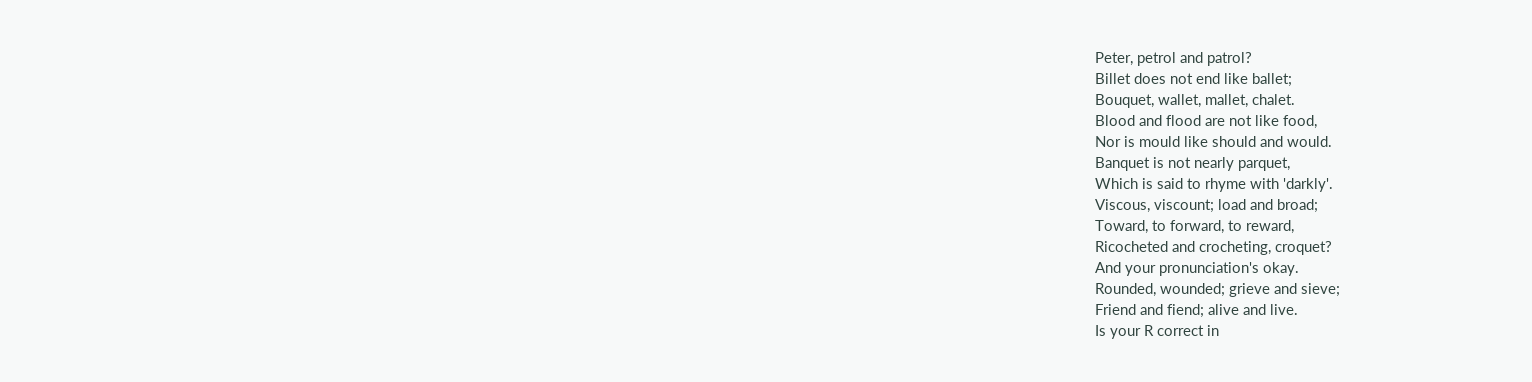Peter, petrol and patrol?
Billet does not end like ballet;
Bouquet, wallet, mallet, chalet.
Blood and flood are not like food,
Nor is mould like should and would.
Banquet is not nearly parquet,
Which is said to rhyme with 'darkly'.
Viscous, viscount; load and broad;
Toward, to forward, to reward,
Ricocheted and crocheting, croquet?
And your pronunciation's okay.
Rounded, wounded; grieve and sieve;
Friend and fiend; alive and live.
Is your R correct in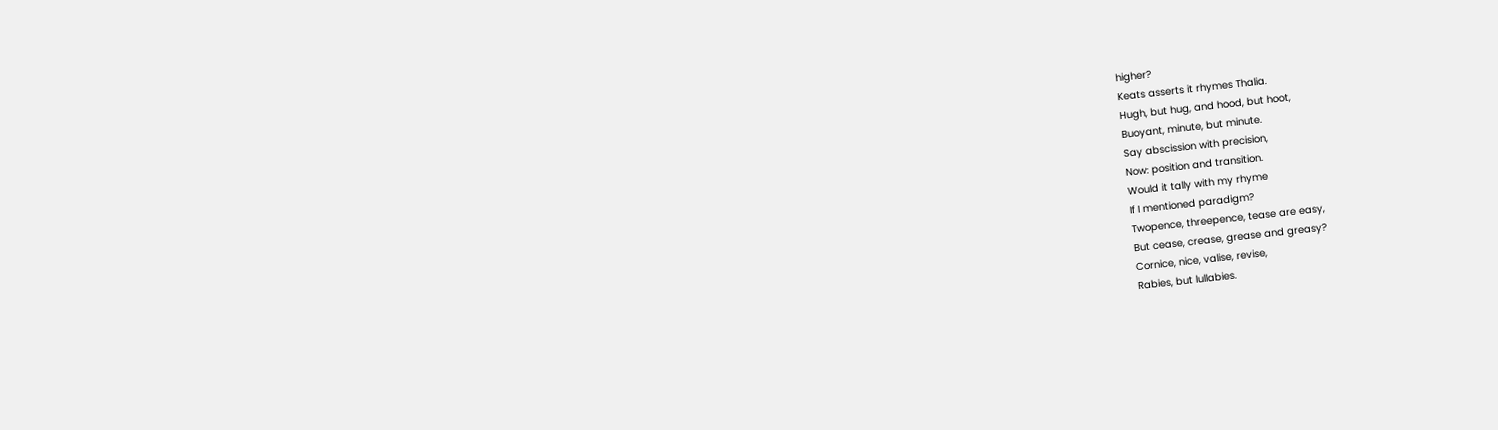higher?
Keats asserts it rhymes Thalia.
Hugh, but hug, and hood, but hoot,
Buoyant, minute, but minute.
Say abscission with precision,
Now: position and transition.
Would it tally with my rhyme
If I mentioned paradigm?
Twopence, threepence, tease are easy,
But cease, crease, grease and greasy?
Cornice, nice, valise, revise,
Rabies, but lullabies.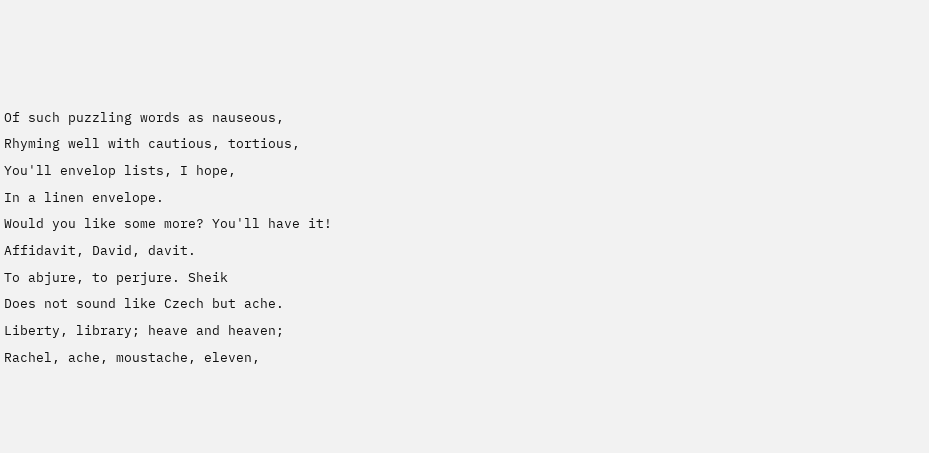Of such puzzling words as nauseous,
Rhyming well with cautious, tortious,
You'll envelop lists, I hope,
In a linen envelope.
Would you like some more? You'll have it!
Affidavit, David, davit.
To abjure, to perjure. Sheik
Does not sound like Czech but ache.
Liberty, library; heave and heaven;
Rachel, ache, moustache, eleven,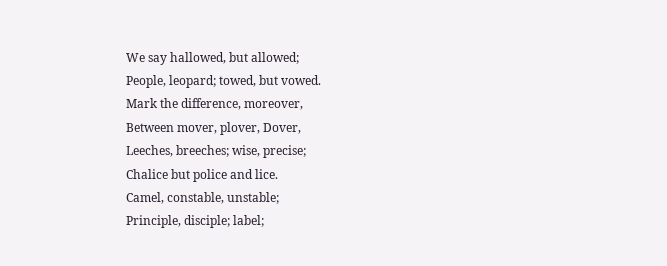We say hallowed, but allowed;
People, leopard; towed, but vowed.
Mark the difference, moreover,
Between mover, plover, Dover,
Leeches, breeches; wise, precise;
Chalice but police and lice.
Camel, constable, unstable;
Principle, disciple; label;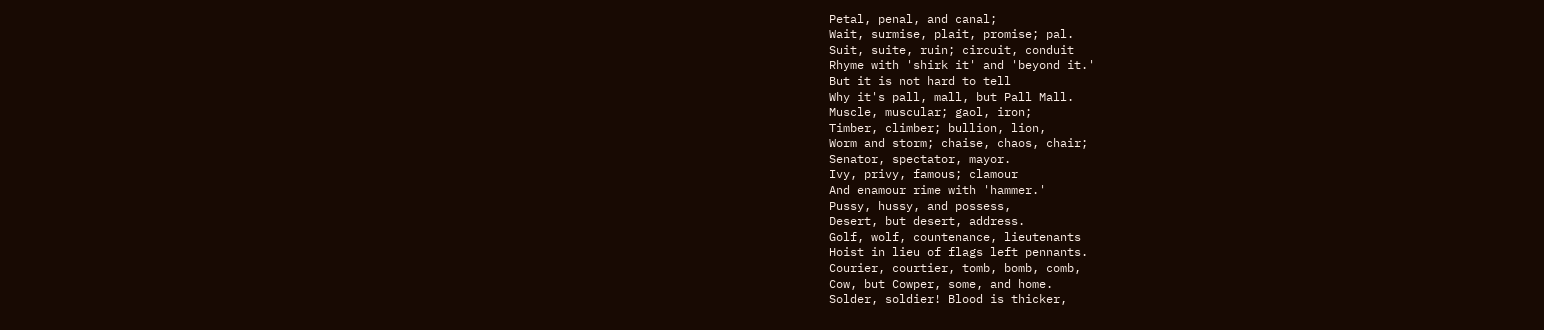Petal, penal, and canal;
Wait, surmise, plait, promise; pal.
Suit, suite, ruin; circuit, conduit
Rhyme with 'shirk it' and 'beyond it.'
But it is not hard to tell
Why it's pall, mall, but Pall Mall.
Muscle, muscular; gaol, iron;
Timber, climber; bullion, lion,
Worm and storm; chaise, chaos, chair;
Senator, spectator, mayor.
Ivy, privy, famous; clamour
And enamour rime with 'hammer.'
Pussy, hussy, and possess,
Desert, but desert, address.
Golf, wolf, countenance, lieutenants
Hoist in lieu of flags left pennants.
Courier, courtier, tomb, bomb, comb,
Cow, but Cowper, some, and home.
Solder, soldier! Blood is thicker,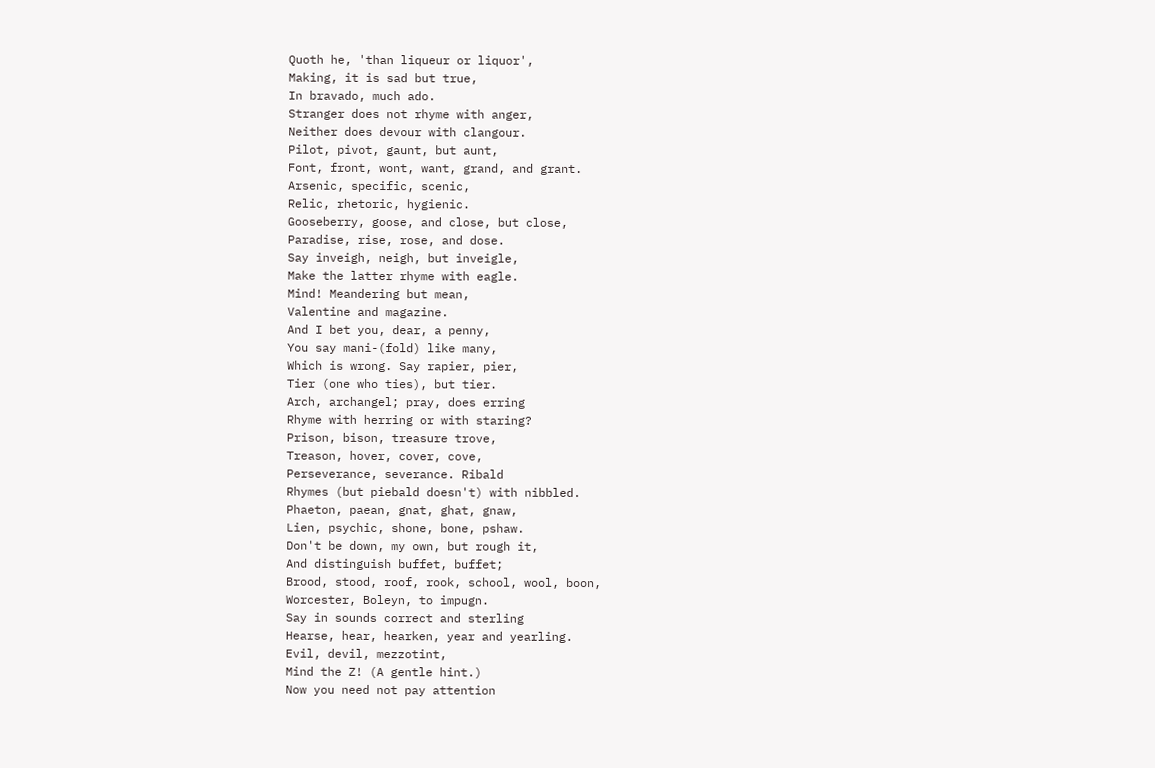Quoth he, 'than liqueur or liquor',
Making, it is sad but true,
In bravado, much ado.
Stranger does not rhyme with anger,
Neither does devour with clangour.
Pilot, pivot, gaunt, but aunt,
Font, front, wont, want, grand, and grant.
Arsenic, specific, scenic,
Relic, rhetoric, hygienic.
Gooseberry, goose, and close, but close,
Paradise, rise, rose, and dose.
Say inveigh, neigh, but inveigle,
Make the latter rhyme with eagle.
Mind! Meandering but mean,
Valentine and magazine.
And I bet you, dear, a penny,
You say mani-(fold) like many,
Which is wrong. Say rapier, pier,
Tier (one who ties), but tier.
Arch, archangel; pray, does erring
Rhyme with herring or with staring?
Prison, bison, treasure trove,
Treason, hover, cover, cove,
Perseverance, severance. Ribald
Rhymes (but piebald doesn't) with nibbled.
Phaeton, paean, gnat, ghat, gnaw,
Lien, psychic, shone, bone, pshaw.
Don't be down, my own, but rough it,
And distinguish buffet, buffet;
Brood, stood, roof, rook, school, wool, boon,
Worcester, Boleyn, to impugn.
Say in sounds correct and sterling
Hearse, hear, hearken, year and yearling.
Evil, devil, mezzotint,
Mind the Z! (A gentle hint.)
Now you need not pay attention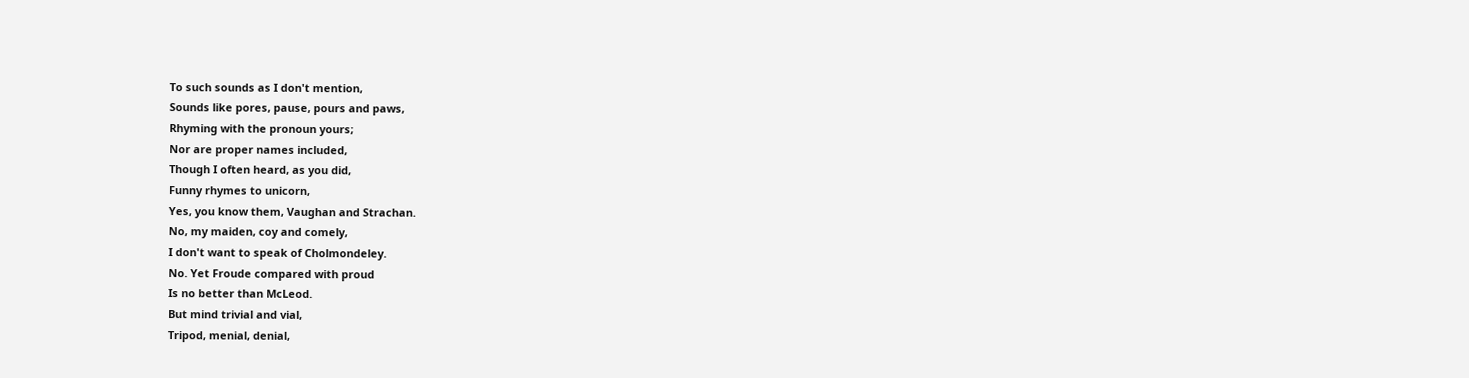To such sounds as I don't mention,
Sounds like pores, pause, pours and paws,
Rhyming with the pronoun yours;
Nor are proper names included,
Though I often heard, as you did,
Funny rhymes to unicorn,
Yes, you know them, Vaughan and Strachan.
No, my maiden, coy and comely,
I don't want to speak of Cholmondeley.
No. Yet Froude compared with proud
Is no better than McLeod.
But mind trivial and vial,
Tripod, menial, denial,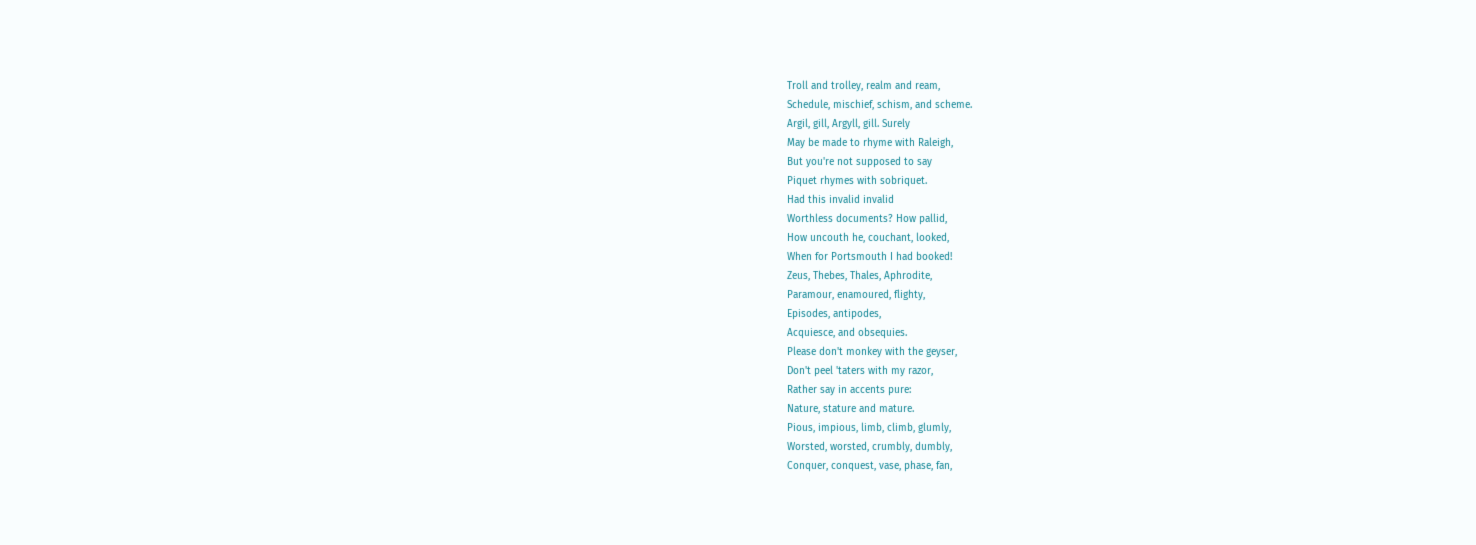Troll and trolley, realm and ream,
Schedule, mischief, schism, and scheme.
Argil, gill, Argyll, gill. Surely
May be made to rhyme with Raleigh,
But you're not supposed to say
Piquet rhymes with sobriquet.
Had this invalid invalid
Worthless documents? How pallid,
How uncouth he, couchant, looked,
When for Portsmouth I had booked!
Zeus, Thebes, Thales, Aphrodite,
Paramour, enamoured, flighty,
Episodes, antipodes,
Acquiesce, and obsequies.
Please don't monkey with the geyser,
Don't peel 'taters with my razor,
Rather say in accents pure:
Nature, stature and mature.
Pious, impious, limb, climb, glumly,
Worsted, worsted, crumbly, dumbly,
Conquer, conquest, vase, phase, fan,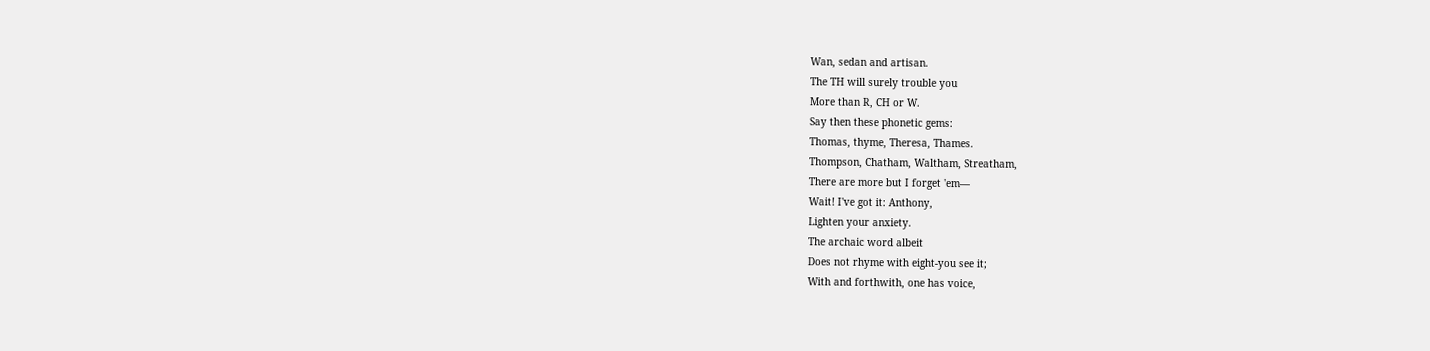Wan, sedan and artisan.
The TH will surely trouble you
More than R, CH or W.
Say then these phonetic gems:
Thomas, thyme, Theresa, Thames.
Thompson, Chatham, Waltham, Streatham,
There are more but I forget 'em—
Wait! I've got it: Anthony,
Lighten your anxiety.
The archaic word albeit
Does not rhyme with eight-you see it;
With and forthwith, one has voice,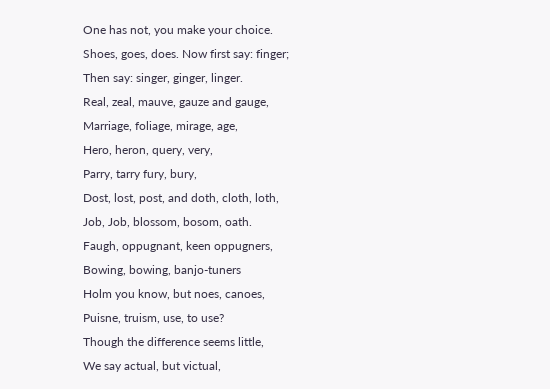One has not, you make your choice.
Shoes, goes, does. Now first say: finger;
Then say: singer, ginger, linger.
Real, zeal, mauve, gauze and gauge,
Marriage, foliage, mirage, age,
Hero, heron, query, very,
Parry, tarry fury, bury,
Dost, lost, post, and doth, cloth, loth,
Job, Job, blossom, bosom, oath.
Faugh, oppugnant, keen oppugners,
Bowing, bowing, banjo-tuners
Holm you know, but noes, canoes,
Puisne, truism, use, to use?
Though the difference seems little,
We say actual, but victual,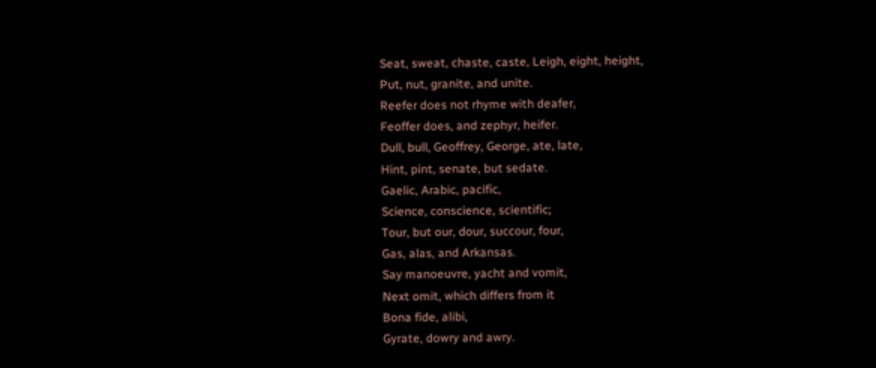Seat, sweat, chaste, caste, Leigh, eight, height,
Put, nut, granite, and unite.
Reefer does not rhyme with deafer,
Feoffer does, and zephyr, heifer.
Dull, bull, Geoffrey, George, ate, late,
Hint, pint, senate, but sedate.
Gaelic, Arabic, pacific,
Science, conscience, scientific;
Tour, but our, dour, succour, four,
Gas, alas, and Arkansas.
Say manoeuvre, yacht and vomit,
Next omit, which differs from it
Bona fide, alibi,
Gyrate, dowry and awry.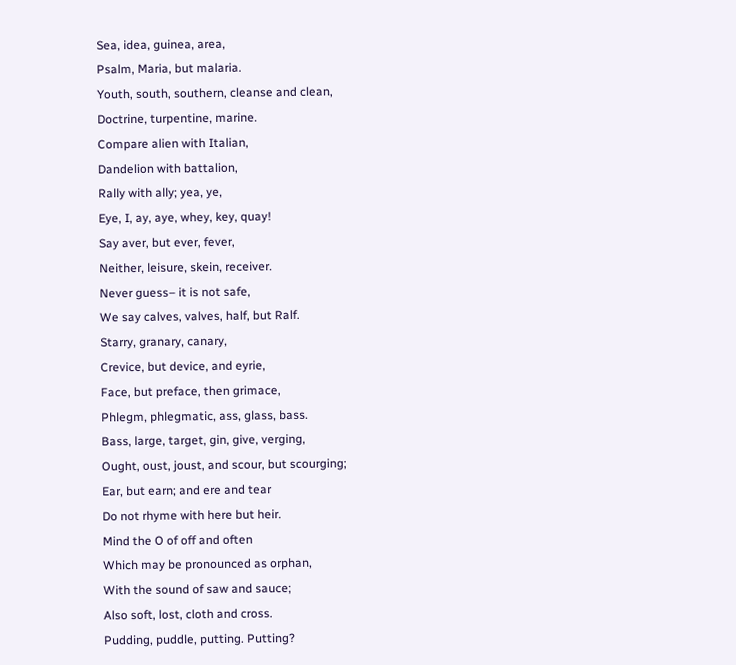Sea, idea, guinea, area,
Psalm, Maria, but malaria.
Youth, south, southern, cleanse and clean,
Doctrine, turpentine, marine.
Compare alien with Italian,
Dandelion with battalion,
Rally with ally; yea, ye,
Eye, I, ay, aye, whey, key, quay!
Say aver, but ever, fever,
Neither, leisure, skein, receiver.
Never guess– it is not safe,
We say calves, valves, half, but Ralf.
Starry, granary, canary,
Crevice, but device, and eyrie,
Face, but preface, then grimace,
Phlegm, phlegmatic, ass, glass, bass.
Bass, large, target, gin, give, verging,
Ought, oust, joust, and scour, but scourging;
Ear, but earn; and ere and tear
Do not rhyme with here but heir.
Mind the O of off and often
Which may be pronounced as orphan,
With the sound of saw and sauce;
Also soft, lost, cloth and cross.
Pudding, puddle, putting. Putting?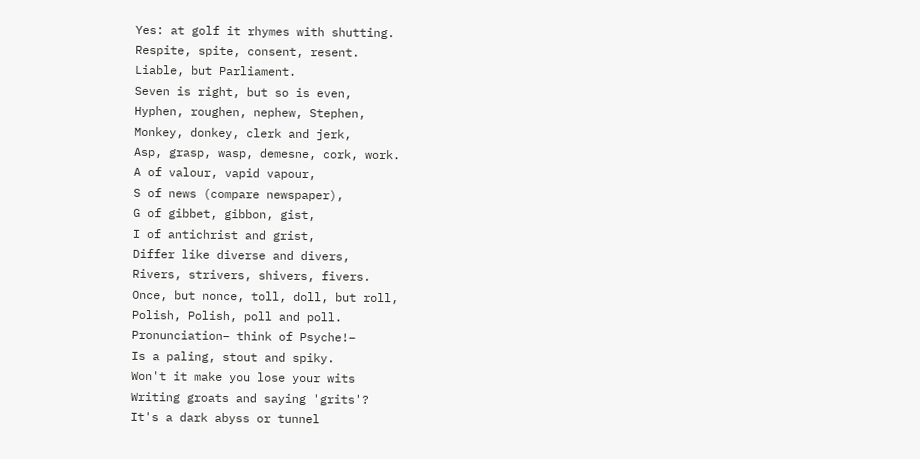Yes: at golf it rhymes with shutting.
Respite, spite, consent, resent.
Liable, but Parliament.
Seven is right, but so is even,
Hyphen, roughen, nephew, Stephen,
Monkey, donkey, clerk and jerk,
Asp, grasp, wasp, demesne, cork, work.
A of valour, vapid vapour,
S of news (compare newspaper),
G of gibbet, gibbon, gist,
I of antichrist and grist,
Differ like diverse and divers,
Rivers, strivers, shivers, fivers.
Once, but nonce, toll, doll, but roll,
Polish, Polish, poll and poll.
Pronunciation– think of Psyche!–
Is a paling, stout and spiky.
Won't it make you lose your wits
Writing groats and saying 'grits'?
It's a dark abyss or tunnel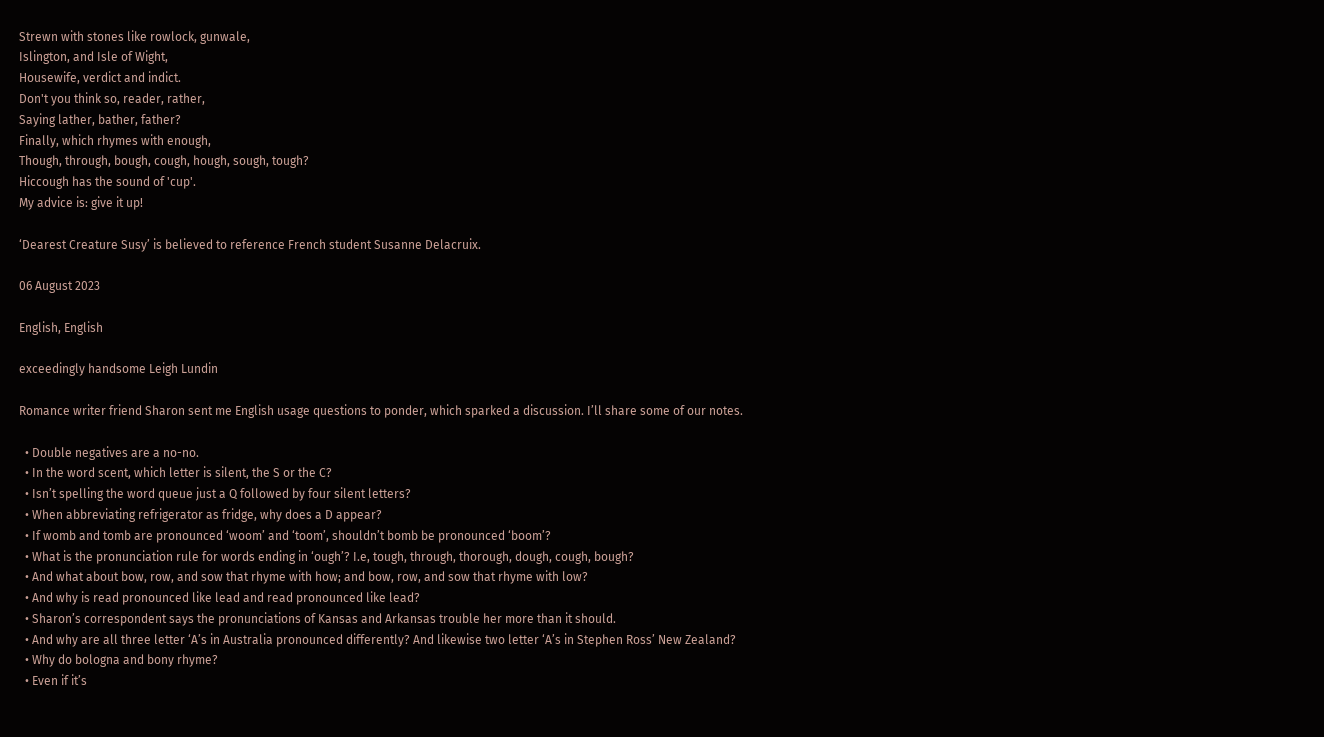Strewn with stones like rowlock, gunwale,
Islington, and Isle of Wight,
Housewife, verdict and indict.
Don't you think so, reader, rather,
Saying lather, bather, father?
Finally, which rhymes with enough,
Though, through, bough, cough, hough, sough, tough?
Hiccough has the sound of 'cup'.
My advice is: give it up!

‘Dearest Creature Susy’ is believed to reference French student Susanne Delacruix.

06 August 2023

English, English

exceedingly handsome Leigh Lundin

Romance writer friend Sharon sent me English usage questions to ponder, which sparked a discussion. I’ll share some of our notes.

  • Double negatives are a no-no.
  • In the word scent, which letter is silent, the S or the C?
  • Isn’t spelling the word queue just a Q followed by four silent letters?
  • When abbreviating refrigerator as fridge, why does a D appear?
  • If womb and tomb are pronounced ‘woom’ and ‘toom’, shouldn’t bomb be pronounced ‘boom’?
  • What is the pronunciation rule for words ending in ‘ough’? I.e, tough, through, thorough, dough, cough, bough?
  • And what about bow, row, and sow that rhyme with how; and bow, row, and sow that rhyme with low?
  • And why is read pronounced like lead and read pronounced like lead?
  • Sharon’s correspondent says the pronunciations of Kansas and Arkansas trouble her more than it should.
  • And why are all three letter ‘A’s in Australia pronounced differently? And likewise two letter ‘A’s in Stephen Ross’ New Zealand?
  • Why do bologna and bony rhyme?
  • Even if it’s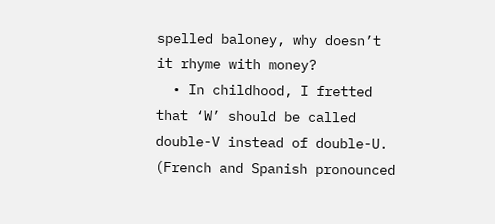spelled baloney, why doesn’t it rhyme with money?
  • In childhood, I fretted that ‘W’ should be called double-V instead of double-U. (French and Spanish pronounced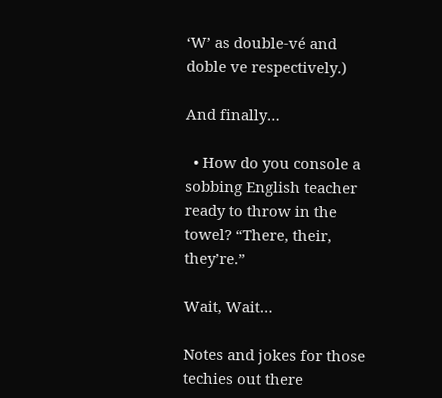‘W’ as double-vé and doble ve respectively.)

And finally…

  • How do you console a sobbing English teacher ready to throw in the towel? “There, their, they’re.”

Wait, Wait…

Notes and jokes for those techies out there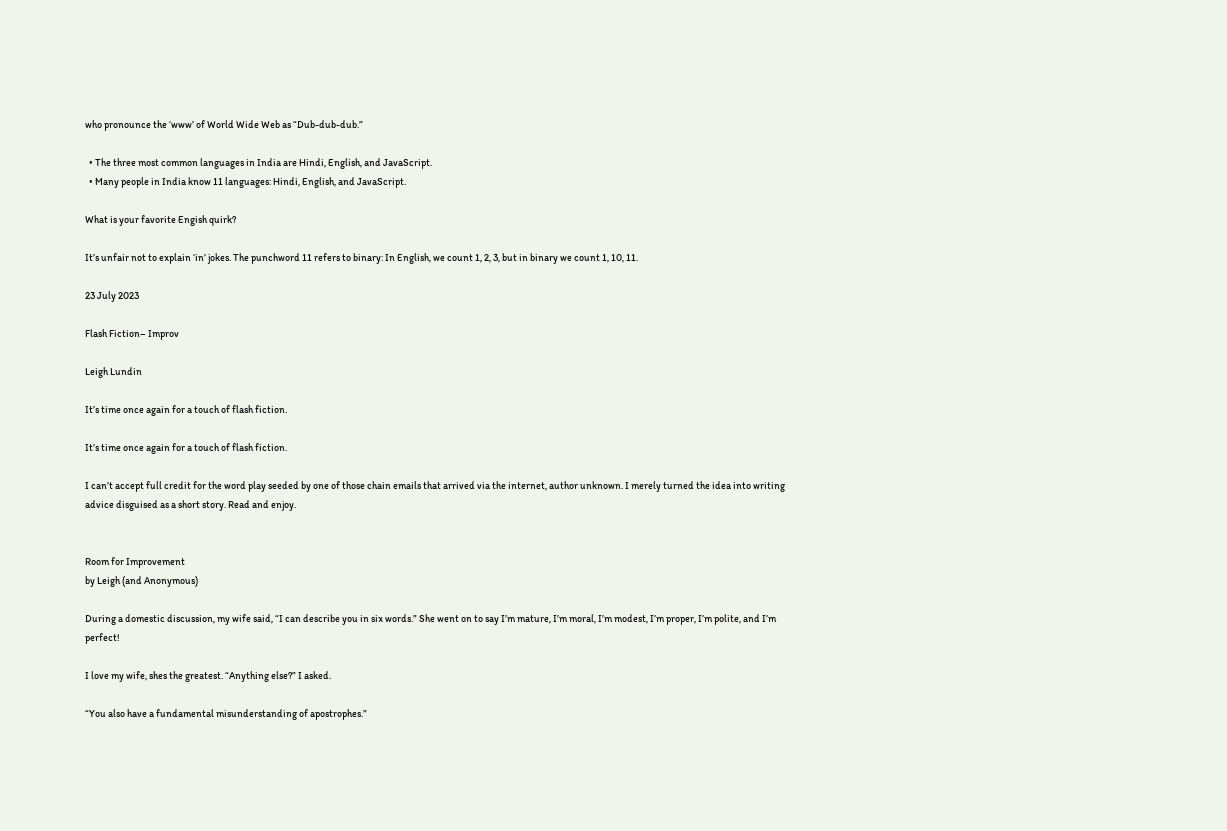who pronounce the ‘www’ of World Wide Web as “Dub-dub-dub.”

  • The three most common languages in India are Hindi, English, and JavaScript.
  • Many people in India know 11 languages: Hindi, English, and JavaScript.

What is your favorite Engish quirk?

It’s unfair not to explain ‘in’ jokes. The punchword 11 refers to binary: In English, we count 1, 2, 3, but in binary we count 1, 10, 11.

23 July 2023

Flash Fiction– Improv

Leigh Lundin

It’s time once again for a touch of flash fiction.

It’s time once again for a touch of flash fiction.

I can’t accept full credit for the word play seeded by one of those chain emails that arrived via the internet, author unknown. I merely turned the idea into writing advice disguised as a short story. Read and enjoy.


Room for Improvement
by Leigh (and Anonymous)

During a domestic discussion, my wife said, “I can describe you in six words.” She went on to say I’m mature, I’m moral, I’m modest, I’m proper, I’m polite, and I’m perfect!

I love my wife, shes the greatest. “Anything else?” I asked.

“You also have a fundamental misunderstanding of apostrophes.”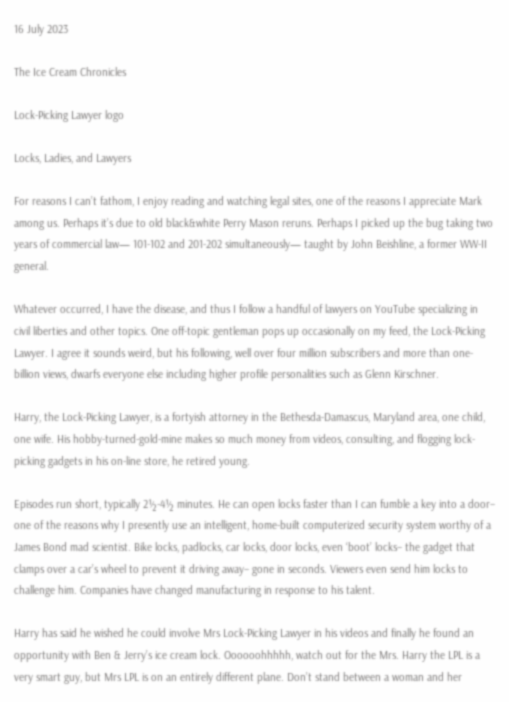16 July 2023

The Ice Cream Chronicles

Lock-Picking Lawyer logo

Locks, Ladies, and Lawyers

For reasons I can’t fathom, I enjoy reading and watching legal sites, one of the reasons I appreciate Mark among us. Perhaps it’s due to old black&white Perry Mason reruns. Perhaps I picked up the bug taking two years of commercial law— 101-102 and 201-202 simultaneously— taught by John Beishline, a former WW-II general.

Whatever occurred, I have the disease, and thus I follow a handful of lawyers on YouTube specializing in civil liberties and other topics. One off-topic gentleman pops up occasionally on my feed, the Lock-Picking Lawyer. I agree it sounds weird, but his following, well over four million subscribers and more than one-billion views, dwarfs everyone else including higher profile personalities such as Glenn Kirschner.

Harry, the Lock-Picking Lawyer, is a fortyish attorney in the Bethesda-Damascus, Maryland area, one child, one wife. His hobby-turned-gold-mine makes so much money from videos, consulting, and flogging lock-picking gadgets in his on-line store, he retired young.

Episodes run short, typically 2½-4½ minutes. He can open locks faster than I can fumble a key into a door– one of the reasons why I presently use an intelligent, home-built computerized security system worthy of a James Bond mad scientist. Bike locks, padlocks, car locks, door locks, even ‘boot’ locks– the gadget that clamps over a car’s wheel to prevent it driving away– gone in seconds. Viewers even send him locks to challenge him. Companies have changed manufacturing in response to his talent.

Harry has said he wished he could involve Mrs Lock-Picking Lawyer in his videos and finally he found an opportunity with Ben & Jerry’s ice cream lock. Oooooohhhhh, watch out for the Mrs. Harry the LPL is a very smart guy, but Mrs LPL is on an entirely different plane. Don’t stand between a woman and her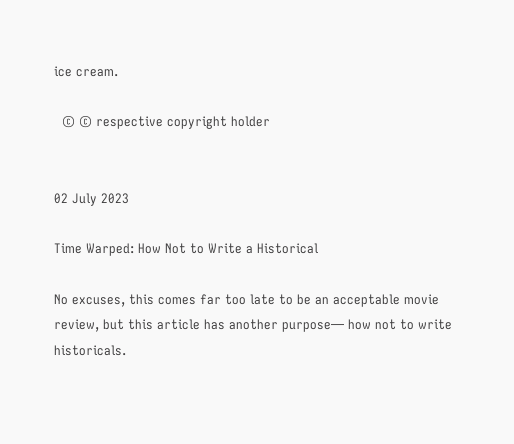ice cream.

  © © respective copyright holder


02 July 2023

Time Warped: How Not to Write a Historical

No excuses, this comes far too late to be an acceptable movie review, but this article has another purpose— how not to write historicals.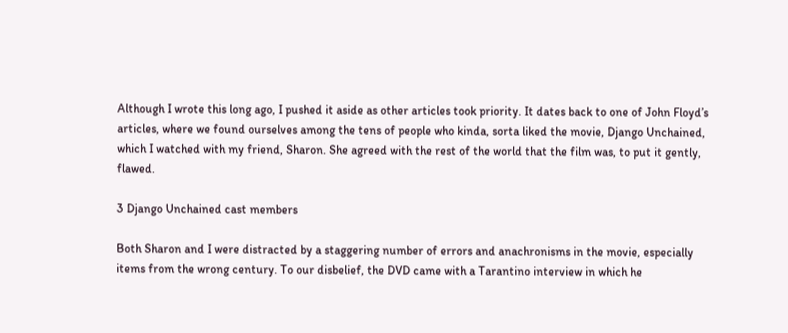Although I wrote this long ago, I pushed it aside as other articles took priority. It dates back to one of John Floyd’s articles, where we found ourselves among the tens of people who kinda, sorta liked the movie, Django Unchained, which I watched with my friend, Sharon. She agreed with the rest of the world that the film was, to put it gently, flawed.

3 Django Unchained cast members

Both Sharon and I were distracted by a staggering number of errors and anachronisms in the movie, especially items from the wrong century. To our disbelief, the DVD came with a Tarantino interview in which he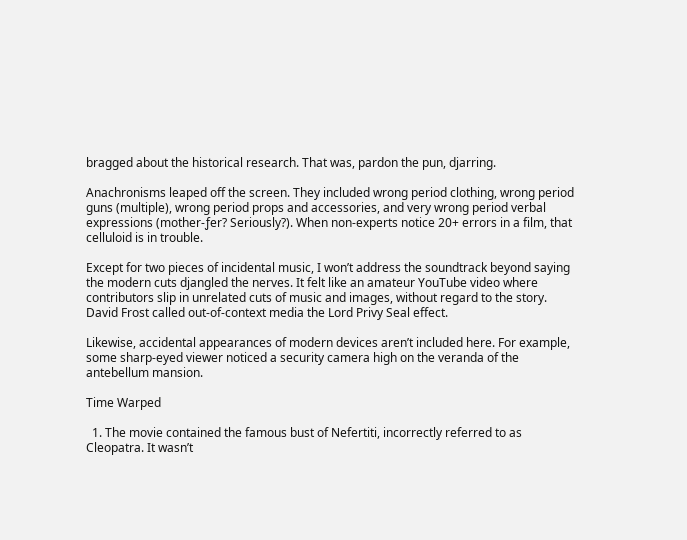bragged about the historical research. That was, pardon the pun, djarring.

Anachronisms leaped off the screen. They included wrong period clothing, wrong period guns (multiple), wrong period props and accessories, and very wrong period verbal expressions (mother-ƒer? Seriously?). When non-experts notice 20+ errors in a film, that celluloid is in trouble.

Except for two pieces of incidental music, I won’t address the soundtrack beyond saying the modern cuts djangled the nerves. It felt like an amateur YouTube video where contributors slip in unrelated cuts of music and images, without regard to the story. David Frost called out-of-context media the Lord Privy Seal effect.

Likewise, accidental appearances of modern devices aren’t included here. For example, some sharp-eyed viewer noticed a security camera high on the veranda of the antebellum mansion.

Time Warped

  1. The movie contained the famous bust of Nefertiti, incorrectly referred to as Cleopatra. It wasn’t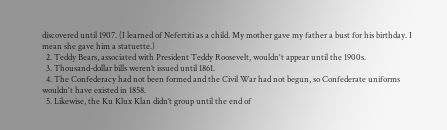discovered until 1907. (I learned of Nefertiti as a child. My mother gave my father a bust for his birthday. I mean she gave him a statuette.)
  2. Teddy Bears, associated with President Teddy Roosevelt, wouldn't appear until the 1900s.
  3. Thousand-dollar bills weren’t issued until 1861.
  4. The Confederacy had not been formed and the Civil War had not begun, so Confederate uniforms wouldn't have existed in 1858.
  5. Likewise, the Ku Klux Klan didn’t group until the end of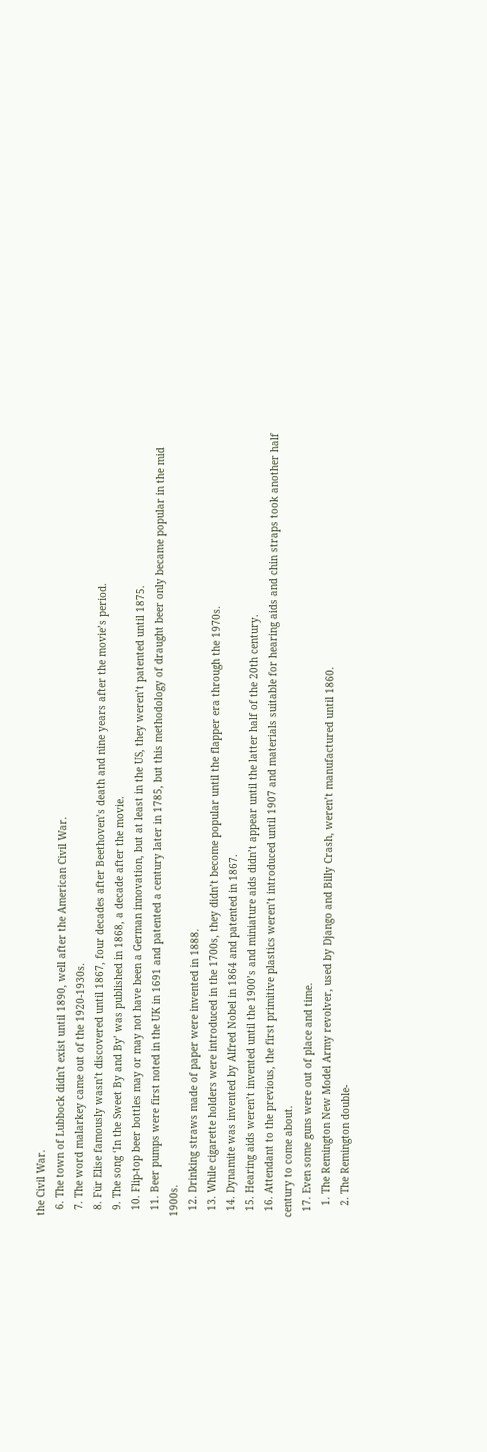the Civil War.
  6. The town of Lubbock didn't exist until 1890, well after the American Civil War.
  7. The word malarkey came out of the 1920-1930s.
  8. Für Elise famously wasn’t discovered until 1867, four decades after Beethoven’s death and nine years after the movie’s period.
  9. The song ‘In the Sweet By and By’ was published in 1868, a decade after the movie.
  10. Flip-top beer bottles may or may not have been a German innovation, but at least in the US, they weren’t patented until 1875.
  11. Beer pumps were first noted in the UK in 1691 and patented a century later in 1785, but this methodology of draught beer only became popular in the mid 1900s.
  12. Drinking straws made of paper were invented in 1888.
  13. While cigarette holders were introduced in the 1700s, they didn’t become popular until the flapper era through the 1970s.
  14. Dynamite was invented by Alfred Nobel in 1864 and patented in 1867.
  15. Hearing aids weren’t invented until the 1900’s and miniature aids didn’t appear until the latter half of the 20th century.
  16. Attendant to the previous, the first primitive plastics weren’t introduced until 1907 and materials suitable for hearing aids and chin straps took another half century to come about.
  17. Even some guns were out of place and time.
    1. The Remington New Model Army revolver, used by Django and Billy Crash, weren’t manufactured until 1860.
    2. The Remington double-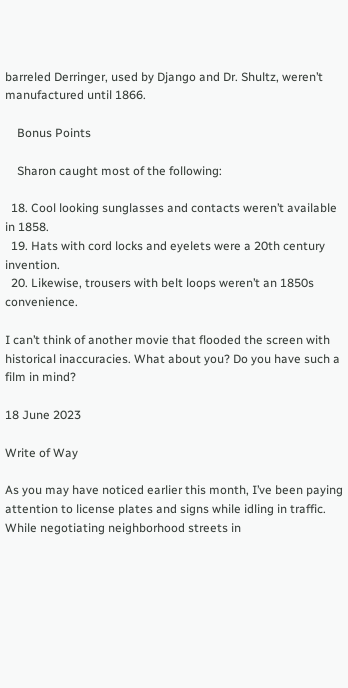barreled Derringer, used by Django and Dr. Shultz, weren’t manufactured until 1866.

    Bonus Points

    Sharon caught most of the following:

  18. Cool looking sunglasses and contacts weren’t available in 1858.
  19. Hats with cord locks and eyelets were a 20th century invention.
  20. Likewise, trousers with belt loops weren’t an 1850s convenience.

I can’t think of another movie that flooded the screen with historical inaccuracies. What about you? Do you have such a film in mind?

18 June 2023

Write of Way

As you may have noticed earlier this month, I’ve been paying attention to license plates and signs while idling in traffic. While negotiating neighborhood streets in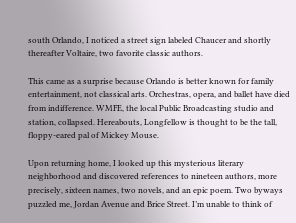south Orlando, I noticed a street sign labeled Chaucer and shortly thereafter Voltaire, two favorite classic authors.

This came as a surprise because Orlando is better known for family entertainment, not classical arts. Orchestras, opera, and ballet have died from indifference. WMFE, the local Public Broadcasting studio and station, collapsed. Hereabouts, Longfellow is thought to be the tall, floppy-eared pal of Mickey Mouse.

Upon returning home, I looked up this mysterious literary neighborhood and discovered references to nineteen authors, more precisely, sixteen names, two novels, and an epic poem. Two byways puzzled me, Jordan Avenue and Brice Street. I’m unable to think of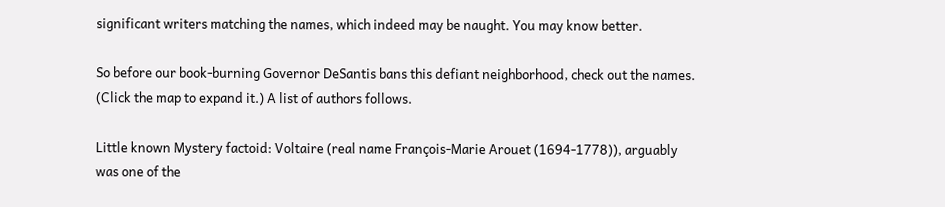significant writers matching the names, which indeed may be naught. You may know better.

So before our book-burning Governor DeSantis bans this defiant neighborhood, check out the names. (Click the map to expand it.) A list of authors follows.

Little known Mystery factoid: Voltaire (real name François-Marie Arouet (1694-1778)), arguably was one of the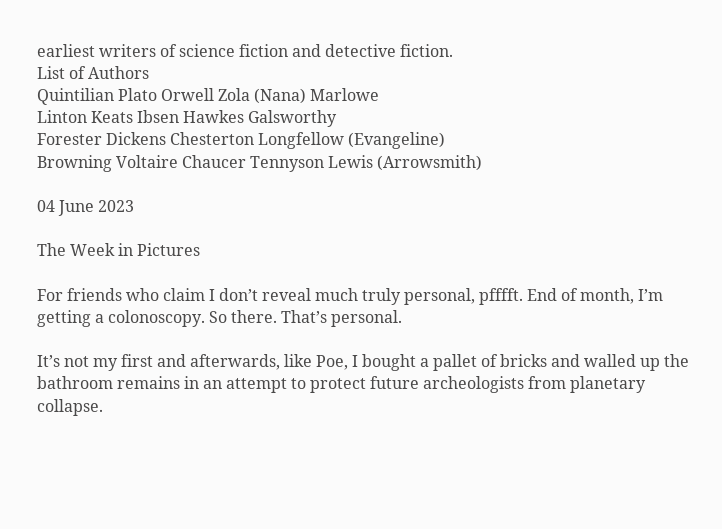earliest writers of science fiction and detective fiction.
List of Authors
Quintilian Plato Orwell Zola (Nana) Marlowe
Linton Keats Ibsen Hawkes Galsworthy
Forester Dickens Chesterton Longfellow (Evangeline)
Browning Voltaire Chaucer Tennyson Lewis (Arrowsmith)

04 June 2023

The Week in Pictures

For friends who claim I don’t reveal much truly personal, pfffft. End of month, I’m getting a colonoscopy. So there. That’s personal.

It’s not my first and afterwards, like Poe, I bought a pallet of bricks and walled up the bathroom remains in an attempt to protect future archeologists from planetary collapse.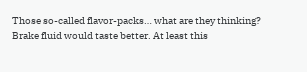Those so-called flavor-packs… what are they thinking? Brake fluid would taste better. At least this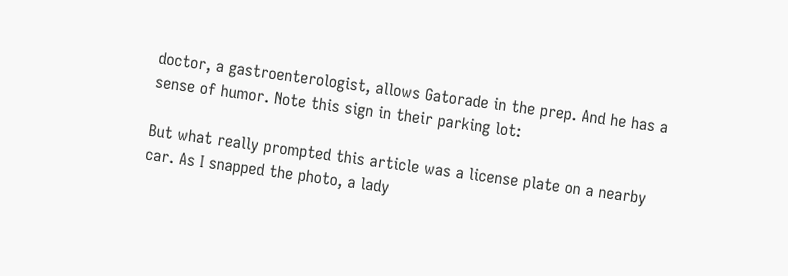doctor, a gastroenterologist, allows Gatorade in the prep. And he has a sense of humor. Note this sign in their parking lot:

But what really prompted this article was a license plate on a nearby car. As I snapped the photo, a lady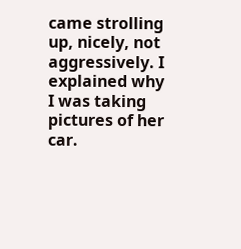came strolling up, nicely, not aggressively. I explained why I was taking pictures of her car.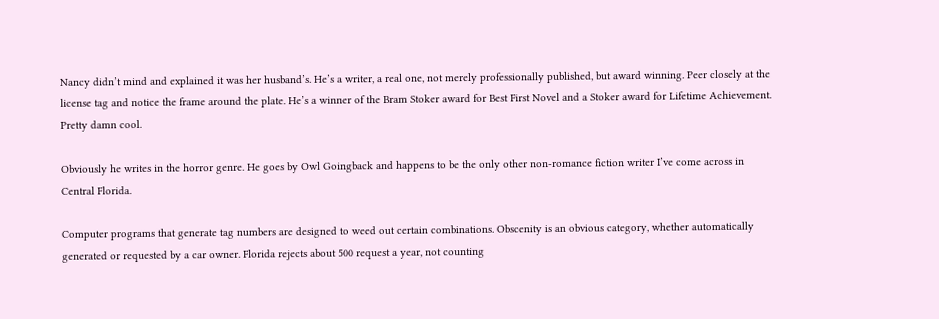Nancy didn’t mind and explained it was her husband’s. He’s a writer, a real one, not merely professionally published, but award winning. Peer closely at the license tag and notice the frame around the plate. He’s a winner of the Bram Stoker award for Best First Novel and a Stoker award for Lifetime Achievement. Pretty damn cool.

Obviously he writes in the horror genre. He goes by Owl Goingback and happens to be the only other non-romance fiction writer I’ve come across in Central Florida.

Computer programs that generate tag numbers are designed to weed out certain combinations. Obscenity is an obvious category, whether automatically generated or requested by a car owner. Florida rejects about 500 request a year, not counting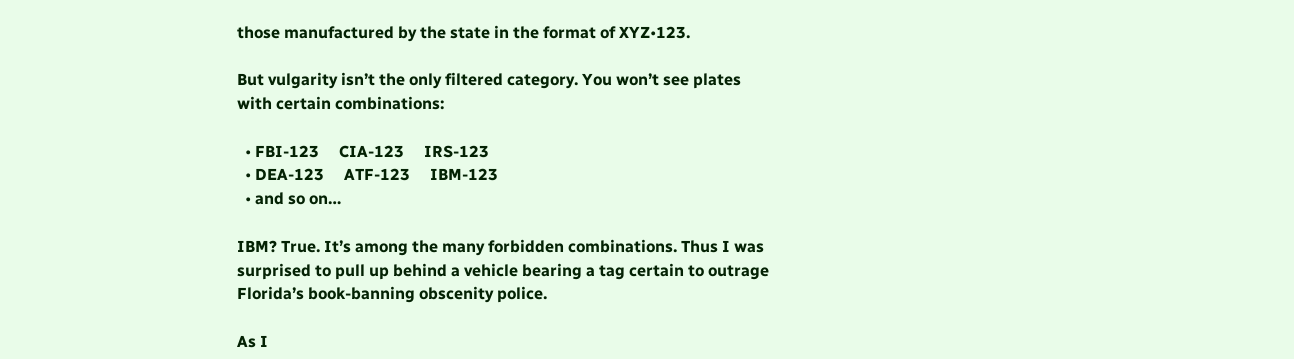those manufactured by the state in the format of XYZ•123.

But vulgarity isn’t the only filtered category. You won’t see plates with certain combinations:

  • FBI-123     CIA-123     IRS-123
  • DEA-123     ATF-123     IBM-123
  • and so on…

IBM? True. It’s among the many forbidden combinations. Thus I was surprised to pull up behind a vehicle bearing a tag certain to outrage Florida’s book-banning obscenity police.

As I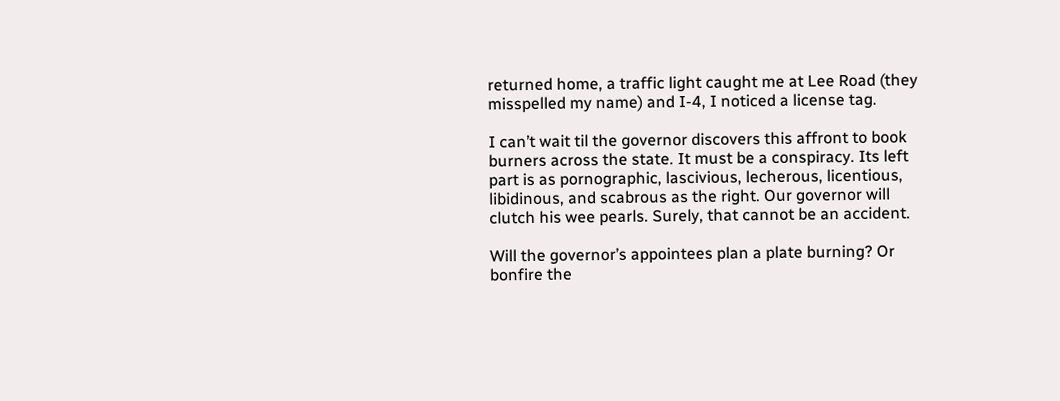returned home, a traffic light caught me at Lee Road (they misspelled my name) and I-4, I noticed a license tag.

I can’t wait til the governor discovers this affront to book burners across the state. It must be a conspiracy. Its left part is as pornographic, lascivious, lecherous, licentious, libidinous, and scabrous as the right. Our governor will clutch his wee pearls. Surely, that cannot be an accident.

Will the governor’s appointees plan a plate burning? Or bonfire the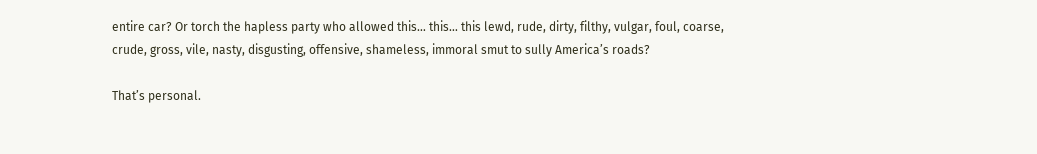entire car? Or torch the hapless party who allowed this… this… this lewd, rude, dirty, filthy, vulgar, foul, coarse, crude, gross, vile, nasty, disgusting, offensive, shameless, immoral smut to sully America’s roads?

That’s personal.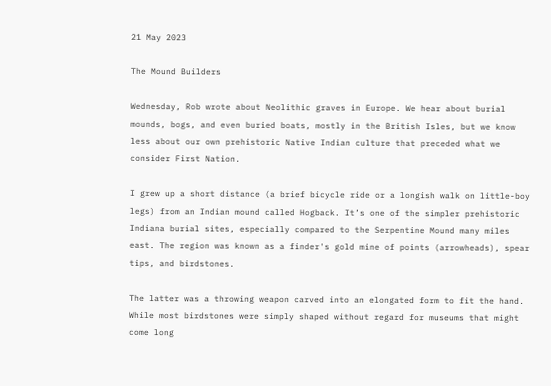21 May 2023

The Mound Builders

Wednesday, Rob wrote about Neolithic graves in Europe. We hear about burial mounds, bogs, and even buried boats, mostly in the British Isles, but we know less about our own prehistoric Native Indian culture that preceded what we consider First Nation.

I grew up a short distance (a brief bicycle ride or a longish walk on little-boy legs) from an Indian mound called Hogback. It’s one of the simpler prehistoric Indiana burial sites, especially compared to the Serpentine Mound many miles east. The region was known as a finder's gold mine of points (arrowheads), spear tips, and birdstones.

The latter was a throwing weapon carved into an elongated form to fit the hand. While most birdstones were simply shaped without regard for museums that might come long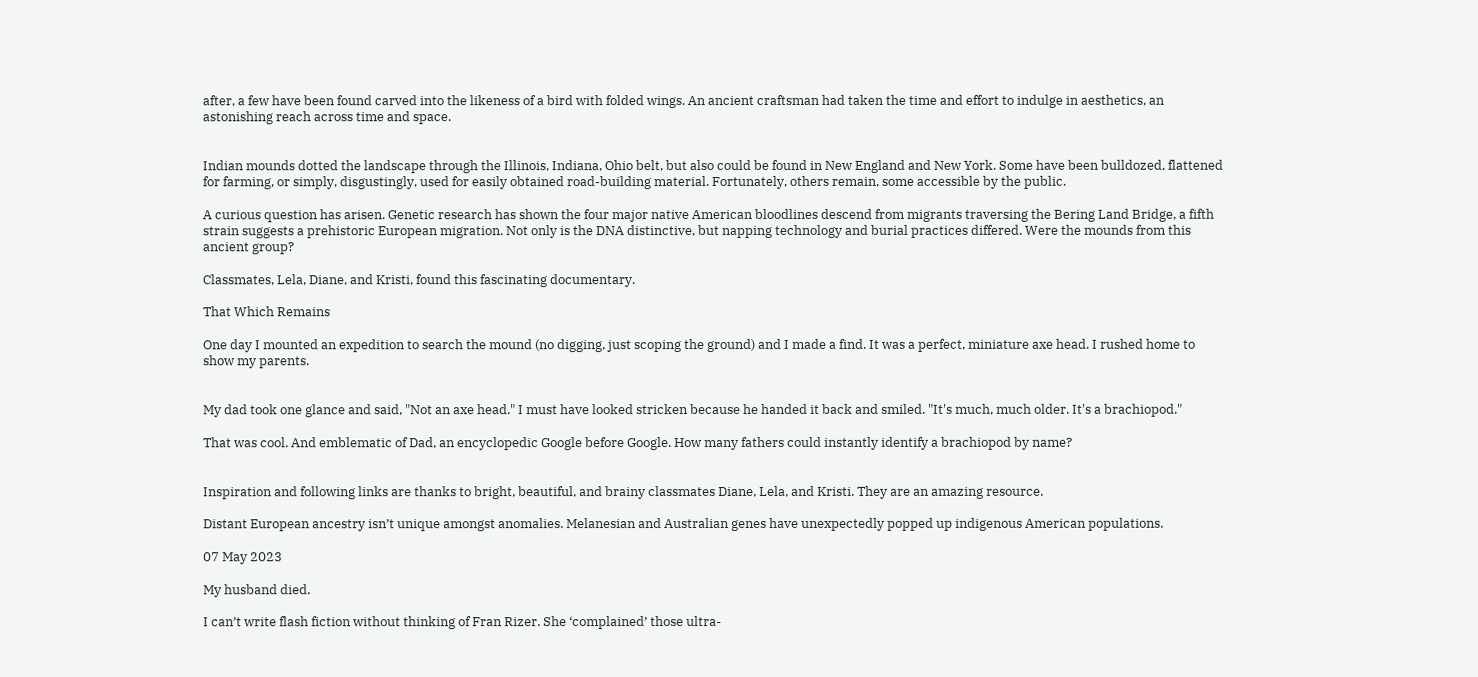after, a few have been found carved into the likeness of a bird with folded wings. An ancient craftsman had taken the time and effort to indulge in aesthetics, an astonishing reach across time and space.


Indian mounds dotted the landscape through the Illinois, Indiana, Ohio belt, but also could be found in New England and New York. Some have been bulldozed, flattened for farming, or simply, disgustingly, used for easily obtained road-building material. Fortunately, others remain, some accessible by the public.

A curious question has arisen. Genetic research has shown the four major native American bloodlines descend from migrants traversing the Bering Land Bridge, a fifth strain suggests a prehistoric European migration. Not only is the DNA distinctive, but napping technology and burial practices differed. Were the mounds from this ancient group?

Classmates, Lela, Diane, and Kristi, found this fascinating documentary.

That Which Remains

One day I mounted an expedition to search the mound (no digging, just scoping the ground) and I made a find. It was a perfect, miniature axe head. I rushed home to show my parents.


My dad took one glance and said, "Not an axe head." I must have looked stricken because he handed it back and smiled. "It's much, much older. It's a brachiopod."

That was cool. And emblematic of Dad, an encyclopedic Google before Google. How many fathers could instantly identify a brachiopod by name?


Inspiration and following links are thanks to bright, beautiful, and brainy classmates Diane, Lela, and Kristi. They are an amazing resource.

Distant European ancestry isn’t unique amongst anomalies. Melanesian and Australian genes have unexpectedly popped up indigenous American populations.

07 May 2023

My husband died.

I can’t write flash fiction without thinking of Fran Rizer. She ‘complained’ those ultra-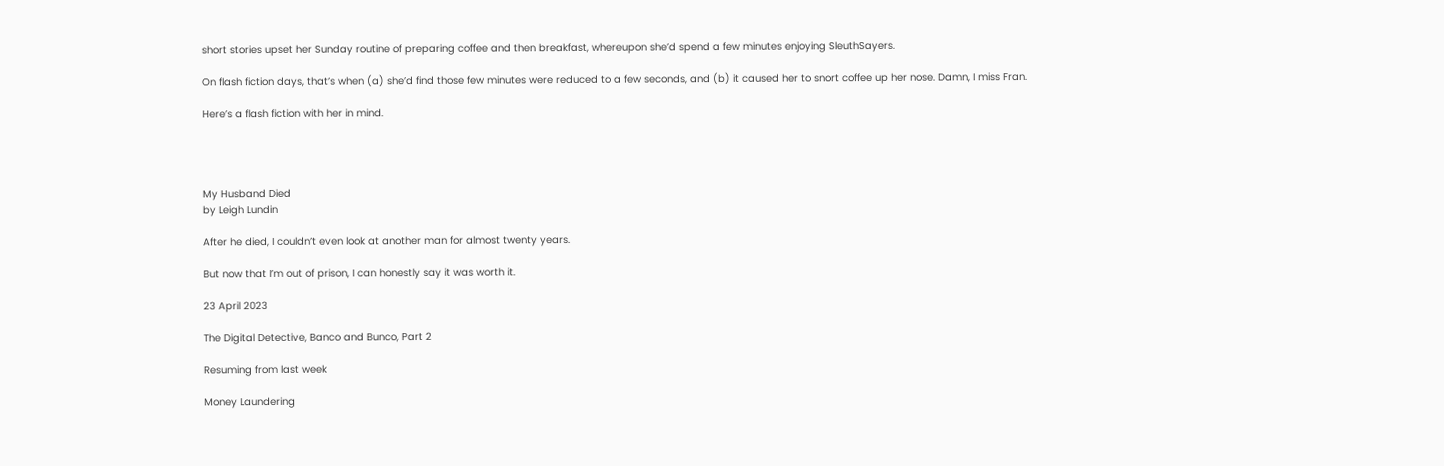short stories upset her Sunday routine of preparing coffee and then breakfast, whereupon she’d spend a few minutes enjoying SleuthSayers.

On flash fiction days, that’s when (a) she’d find those few minutes were reduced to a few seconds, and (b) it caused her to snort coffee up her nose. Damn, I miss Fran.

Here’s a flash fiction with her in mind.




My Husband Died
by Leigh Lundin

After he died, I couldn’t even look at another man for almost twenty years.

But now that I’m out of prison, I can honestly say it was worth it.

23 April 2023

The Digital Detective, Banco and Bunco, Part 2

Resuming from last week

Money Laundering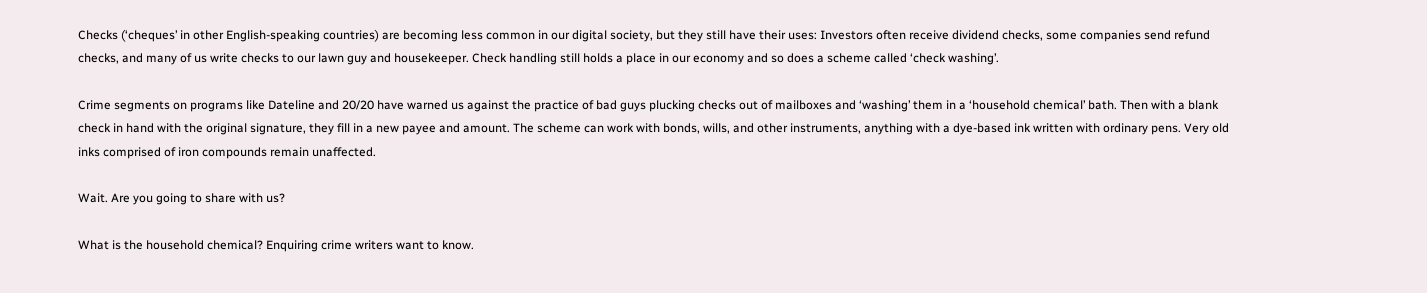Checks (‘cheques’ in other English-speaking countries) are becoming less common in our digital society, but they still have their uses: Investors often receive dividend checks, some companies send refund checks, and many of us write checks to our lawn guy and housekeeper. Check handling still holds a place in our economy and so does a scheme called ‘check washing’.

Crime segments on programs like Dateline and 20/20 have warned us against the practice of bad guys plucking checks out of mailboxes and ‘washing’ them in a ‘household chemical’ bath. Then with a blank check in hand with the original signature, they fill in a new payee and amount. The scheme can work with bonds, wills, and other instruments, anything with a dye-based ink written with ordinary pens. Very old inks comprised of iron compounds remain unaffected.

Wait. Are you going to share with us?

What is the household chemical? Enquiring crime writers want to know.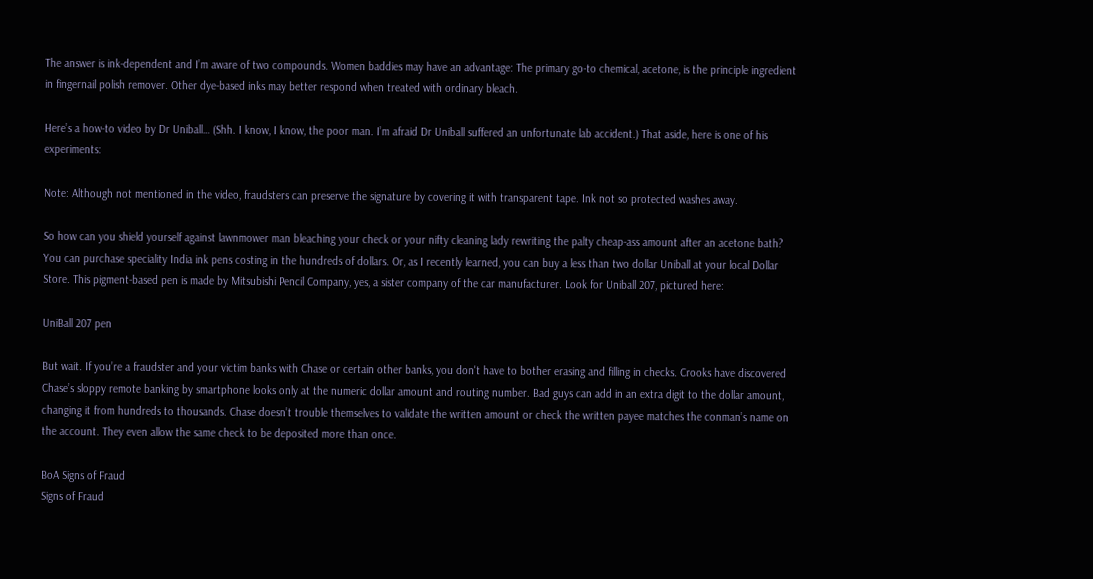The answer is ink-dependent and I’m aware of two compounds. Women baddies may have an advantage: The primary go-to chemical, acetone, is the principle ingredient in fingernail polish remover. Other dye-based inks may better respond when treated with ordinary bleach.

Here’s a how-to video by Dr Uniball… (Shh. I know, I know, the poor man. I’m afraid Dr Uniball suffered an unfortunate lab accident.) That aside, here is one of his experiments:

Note: Although not mentioned in the video, fraudsters can preserve the signature by covering it with transparent tape. Ink not so protected washes away.

So how can you shield yourself against lawnmower man bleaching your check or your nifty cleaning lady rewriting the palty cheap-ass amount after an acetone bath? You can purchase speciality India ink pens costing in the hundreds of dollars. Or, as I recently learned, you can buy a less than two dollar Uniball at your local Dollar Store. This pigment-based pen is made by Mitsubishi Pencil Company, yes, a sister company of the car manufacturer. Look for Uniball 207, pictured here:

UniBall 207 pen

But wait. If you’re a fraudster and your victim banks with Chase or certain other banks, you don't have to bother erasing and filling in checks. Crooks have discovered Chase’s sloppy remote banking by smartphone looks only at the numeric dollar amount and routing number. Bad guys can add in an extra digit to the dollar amount, changing it from hundreds to thousands. Chase doesn’t trouble themselves to validate the written amount or check the written payee matches the conman’s name on the account. They even allow the same check to be deposited more than once.

BoA Signs of Fraud
Signs of Fraud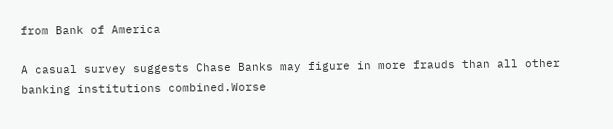from Bank of America

A casual survey suggests Chase Banks may figure in more frauds than all other banking institutions combined.Worse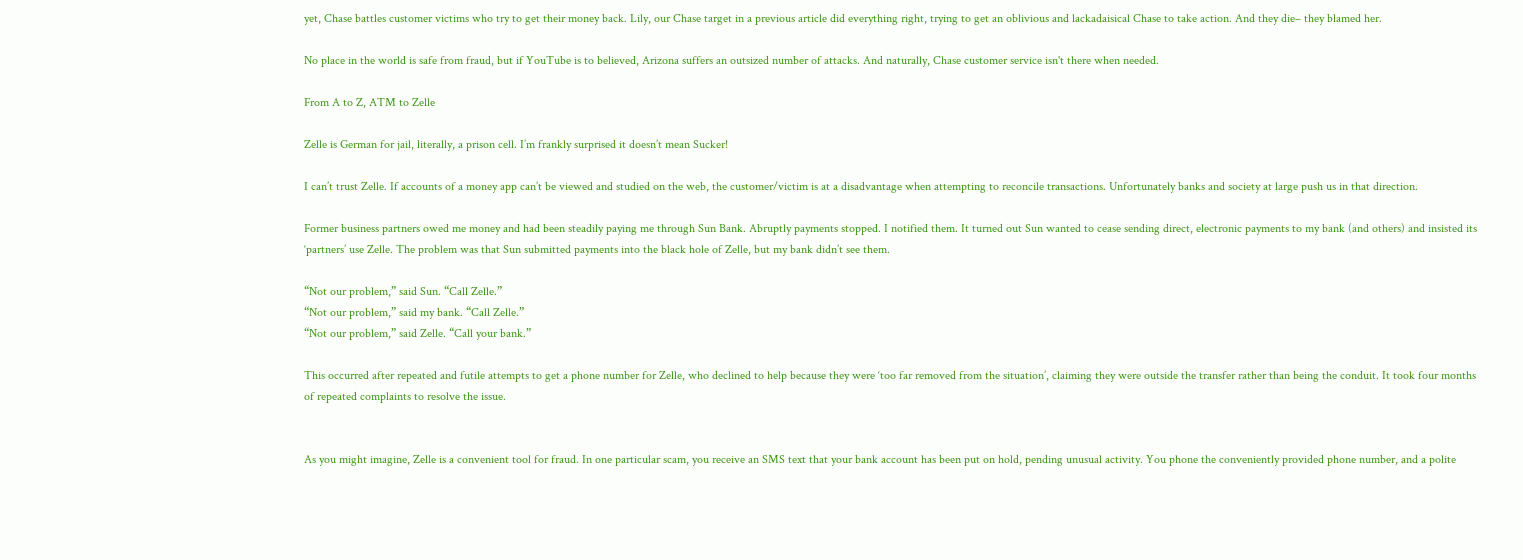yet, Chase battles customer victims who try to get their money back. Lily, our Chase target in a previous article did everything right, trying to get an oblivious and lackadaisical Chase to take action. And they die– they blamed her.

No place in the world is safe from fraud, but if YouTube is to believed, Arizona suffers an outsized number of attacks. And naturally, Chase customer service isn't there when needed.

From A to Z, ATM to Zelle

Zelle is German for jail, literally, a prison cell. I’m frankly surprised it doesn’t mean Sucker!

I can’t trust Zelle. If accounts of a money app can’t be viewed and studied on the web, the customer/victim is at a disadvantage when attempting to reconcile transactions. Unfortunately banks and society at large push us in that direction.

Former business partners owed me money and had been steadily paying me through Sun Bank. Abruptly payments stopped. I notified them. It turned out Sun wanted to cease sending direct, electronic payments to my bank (and others) and insisted its ‘partners’ use Zelle. The problem was that Sun submitted payments into the black hole of Zelle, but my bank didn’t see them.

“Not our problem,” said Sun. “Call Zelle.”
“Not our problem,” said my bank. “Call Zelle.”
“Not our problem,” said Zelle. “Call your bank.”

This occurred after repeated and futile attempts to get a phone number for Zelle, who declined to help because they were ‘too far removed from the situation’, claiming they were outside the transfer rather than being the conduit. It took four months of repeated complaints to resolve the issue.


As you might imagine, Zelle is a convenient tool for fraud. In one particular scam, you receive an SMS text that your bank account has been put on hold, pending unusual activity. You phone the conveniently provided phone number, and a polite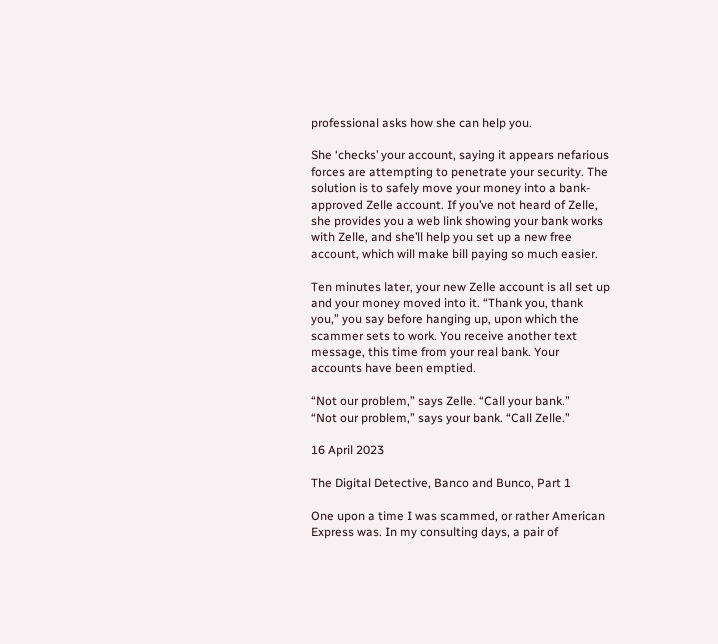professional asks how she can help you.

She ‘checks’ your account, saying it appears nefarious forces are attempting to penetrate your security. The solution is to safely move your money into a bank-approved Zelle account. If you’ve not heard of Zelle, she provides you a web link showing your bank works with Zelle, and she’ll help you set up a new free account, which will make bill paying so much easier.

Ten minutes later, your new Zelle account is all set up and your money moved into it. “Thank you, thank you,” you say before hanging up, upon which the scammer sets to work. You receive another text message, this time from your real bank. Your accounts have been emptied.

“Not our problem,” says Zelle. “Call your bank.”
“Not our problem,” says your bank. “Call Zelle.”

16 April 2023

The Digital Detective, Banco and Bunco, Part 1

One upon a time I was scammed, or rather American Express was. In my consulting days, a pair of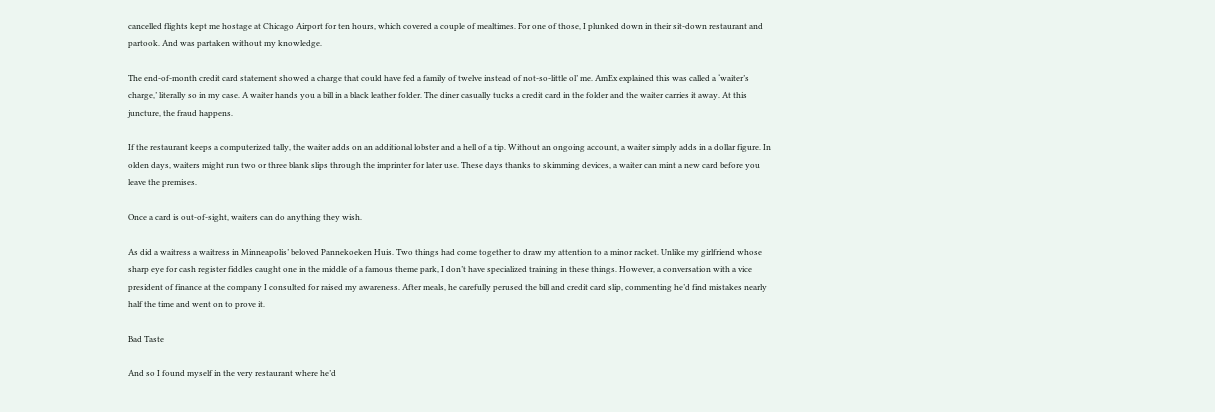cancelled flights kept me hostage at Chicago Airport for ten hours, which covered a couple of mealtimes. For one of those, I plunked down in their sit-down restaurant and partook. And was partaken without my knowledge.

The end-of-month credit card statement showed a charge that could have fed a family of twelve instead of not-so-little ol’ me. AmEx explained this was called a ‘waiter’s charge,’ literally so in my case. A waiter hands you a bill in a black leather folder. The diner casually tucks a credit card in the folder and the waiter carries it away. At this juncture, the fraud happens.

If the restaurant keeps a computerized tally, the waiter adds on an additional lobster and a hell of a tip. Without an ongoing account, a waiter simply adds in a dollar figure. In olden days, waiters might run two or three blank slips through the imprinter for later use. These days thanks to skimming devices, a waiter can mint a new card before you leave the premises.

Once a card is out-of-sight, waiters can do anything they wish.

As did a waitress a waitress in Minneapolis’ beloved Pannekoeken Huis. Two things had come together to draw my attention to a minor racket. Unlike my girlfriend whose sharp eye for cash register fiddles caught one in the middle of a famous theme park, I don’t have specialized training in these things. However, a conversation with a vice president of finance at the company I consulted for raised my awareness. After meals, he carefully perused the bill and credit card slip, commenting he’d find mistakes nearly half the time and went on to prove it.

Bad Taste

And so I found myself in the very restaurant where he’d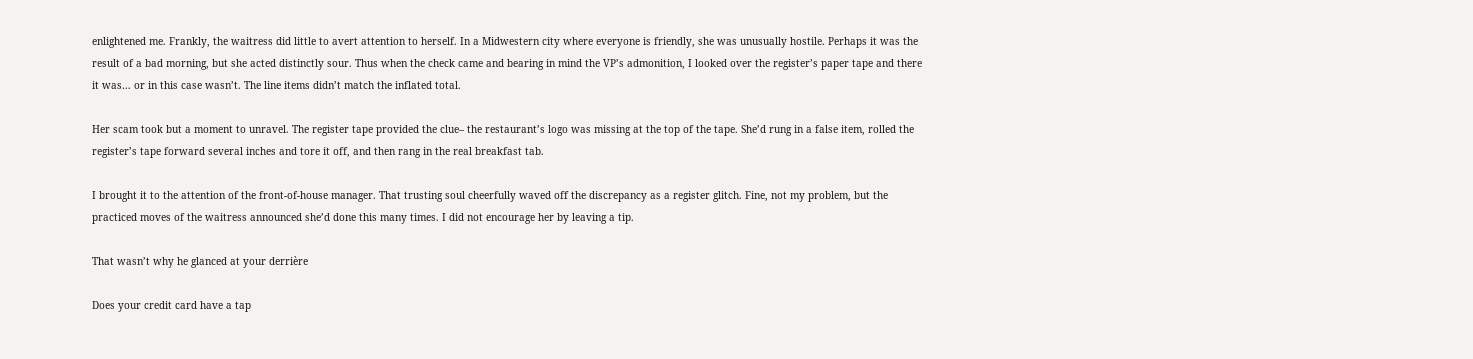enlightened me. Frankly, the waitress did little to avert attention to herself. In a Midwestern city where everyone is friendly, she was unusually hostile. Perhaps it was the result of a bad morning, but she acted distinctly sour. Thus when the check came and bearing in mind the VP’s admonition, I looked over the register’s paper tape and there it was… or in this case wasn’t. The line items didn’t match the inflated total.

Her scam took but a moment to unravel. The register tape provided the clue– the restaurant’s logo was missing at the top of the tape. She’d rung in a false item, rolled the register’s tape forward several inches and tore it off, and then rang in the real breakfast tab.

I brought it to the attention of the front-of-house manager. That trusting soul cheerfully waved off the discrepancy as a register glitch. Fine, not my problem, but the practiced moves of the waitress announced she’d done this many times. I did not encourage her by leaving a tip.

That wasn’t why he glanced at your derrière

Does your credit card have a tap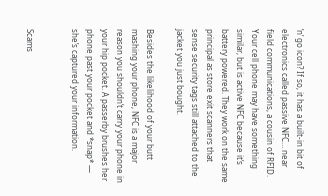’n’ go icon? If so, it has a built-in bit of electronics called passive NFC… near field communications, a cousin of RFID. Your cell phone may have something similar, but is active NFC because it’s battery powered. They work on the same principal as store exit scanners that sense security tags still attached to the jacket you just bought.

Besides the likelihood of your butt mashing your phone, NFC is a major reason you shouldn’t carry your phone in your hip pocket. A passerby brushes her phone past your pocket and *snap* — she’s captured your information.


Scams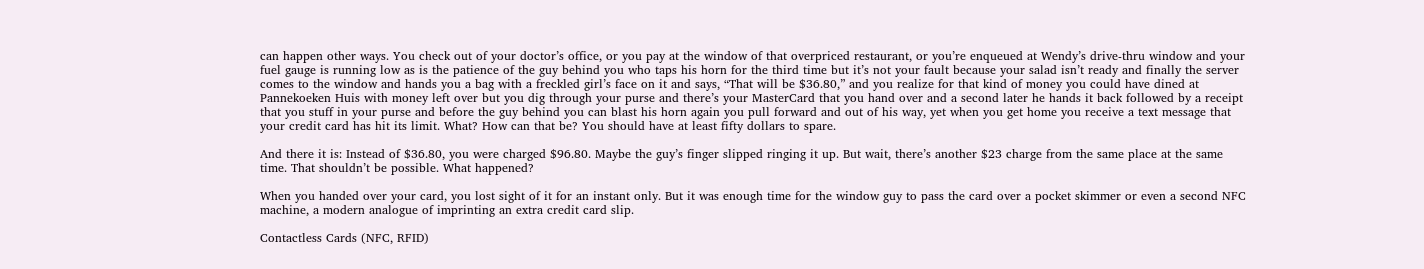can happen other ways. You check out of your doctor’s office, or you pay at the window of that overpriced restaurant, or you’re enqueued at Wendy’s drive-thru window and your fuel gauge is running low as is the patience of the guy behind you who taps his horn for the third time but it’s not your fault because your salad isn’t ready and finally the server comes to the window and hands you a bag with a freckled girl’s face on it and says, “That will be $36.80,” and you realize for that kind of money you could have dined at Pannekoeken Huis with money left over but you dig through your purse and there’s your MasterCard that you hand over and a second later he hands it back followed by a receipt that you stuff in your purse and before the guy behind you can blast his horn again you pull forward and out of his way, yet when you get home you receive a text message that your credit card has hit its limit. What? How can that be? You should have at least fifty dollars to spare.

And there it is: Instead of $36.80, you were charged $96.80. Maybe the guy’s finger slipped ringing it up. But wait, there’s another $23 charge from the same place at the same time. That shouldn’t be possible. What happened?

When you handed over your card, you lost sight of it for an instant only. But it was enough time for the window guy to pass the card over a pocket skimmer or even a second NFC machine, a modern analogue of imprinting an extra credit card slip.

Contactless Cards (NFC, RFID)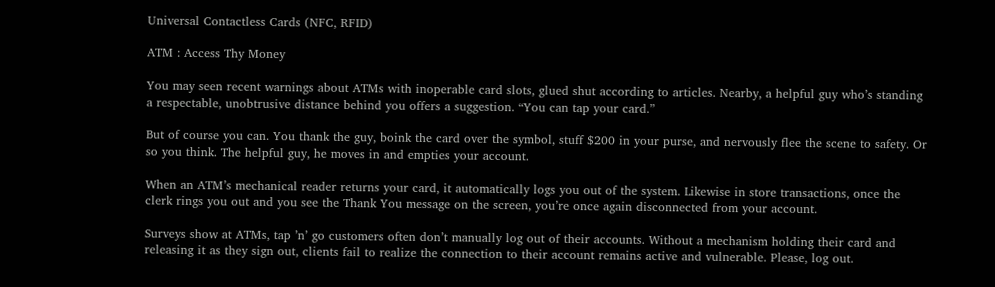Universal Contactless Cards (NFC, RFID)

ATM : Access Thy Money

You may seen recent warnings about ATMs with inoperable card slots, glued shut according to articles. Nearby, a helpful guy who’s standing a respectable, unobtrusive distance behind you offers a suggestion. “You can tap your card.”

But of course you can. You thank the guy, boink the card over the symbol, stuff $200 in your purse, and nervously flee the scene to safety. Or so you think. The helpful guy, he moves in and empties your account.

When an ATM’s mechanical reader returns your card, it automatically logs you out of the system. Likewise in store transactions, once the clerk rings you out and you see the Thank You message on the screen, you’re once again disconnected from your account.

Surveys show at ATMs, tap ’n’ go customers often don’t manually log out of their accounts. Without a mechanism holding their card and releasing it as they sign out, clients fail to realize the connection to their account remains active and vulnerable. Please, log out.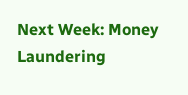Next Week: Money Laundering